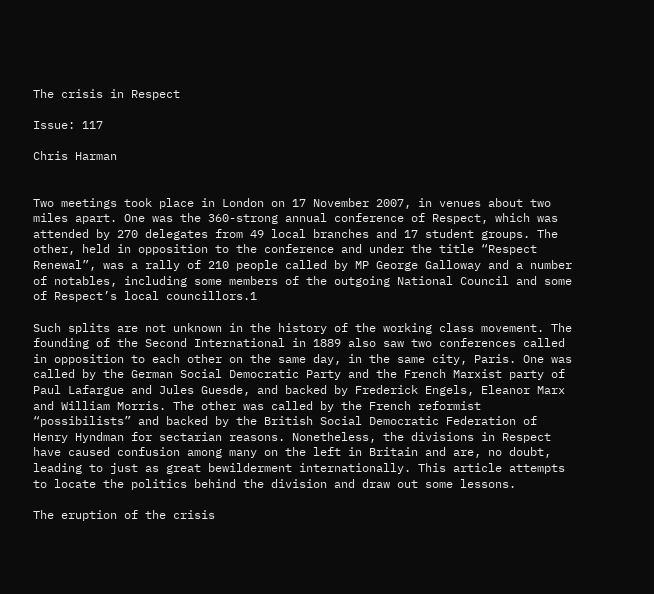The crisis in Respect

Issue: 117

Chris Harman


Two meetings took place in London on 17 November 2007, in venues about two miles apart. One was the 360-strong annual conference of Respect, which was attended by 270 delegates from 49 local branches and 17 student groups. The other, held in opposition to the conference and under the title “Respect Renewal”, was a rally of 210 people called by MP George Galloway and a number of notables, including some members of the outgoing National Council and some of Respect’s local councillors.1

Such splits are not unknown in the history of the working class movement. The founding of the Second International in 1889 also saw two conferences called in opposition to each other on the same day, in the same city, Paris. One was called by the German Social Democratic Party and the French Marxist party of Paul Lafargue and Jules Guesde, and backed by Frederick Engels, Eleanor Marx and William Morris. The other was called by the French reformist “possibilists” and backed by the British Social Democratic Federation of Henry Hyndman for sectarian reasons. Nonetheless, the divisions in Respect have caused confusion among many on the left in Britain and are, no doubt, leading to just as great bewilderment internationally. This article attempts to locate the politics behind the division and draw out some lessons.

The eruption of the crisis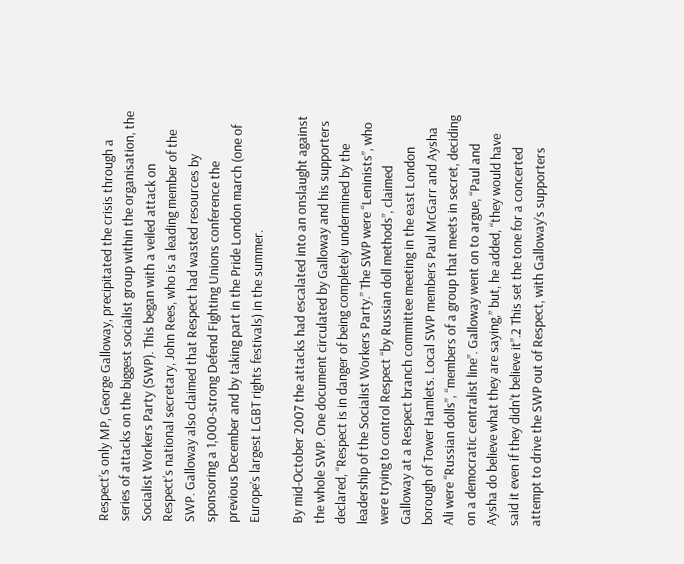Respect’s only MP, George Galloway, precipitated the crisis through a series of attacks on the biggest socialist group within the organisation, the Socialist Workers Party (SWP). This began with a veiled attack on Respect’s national secretary, John Rees, who is a leading member of the SWP. Galloway also claimed that Respect had wasted resources by sponsoring a 1,000-strong Defend Fighting Unions conference the previous December and by taking part in the Pride London march (one of Europe’s largest LGBT rights festivals) in the summer.

By mid-October 2007 the attacks had escalated into an onslaught against the whole SWP. One document circulated by Galloway and his supporters declared, “Respect is in danger of being completely undermined by the leadership of the Socialist Workers Party.” The SWP were “Leninists”, who were trying to control Respect “by Russian doll methods”, claimed Galloway at a Respect branch committee meeting in the east London borough of Tower Hamlets. Local SWP members Paul McGarr and Aysha Ali were “Russian dolls”, “members of a group that meets in secret, deciding on a democratic centralist line”. Galloway went on to argue, “Paul and Aysha do believe what they are saying,” but, he added, “they would have said it even if they didn’t believe it”.2 This set the tone for a concerted attempt to drive the SWP out of Respect, with Galloway’s supporters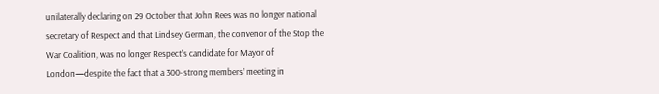unilaterally declaring on 29 October that John Rees was no longer national secretary of Respect and that Lindsey German, the convenor of the Stop the War Coalition, was no longer Respect’s candidate for Mayor of London—despite the fact that a 300-strong members’ meeting in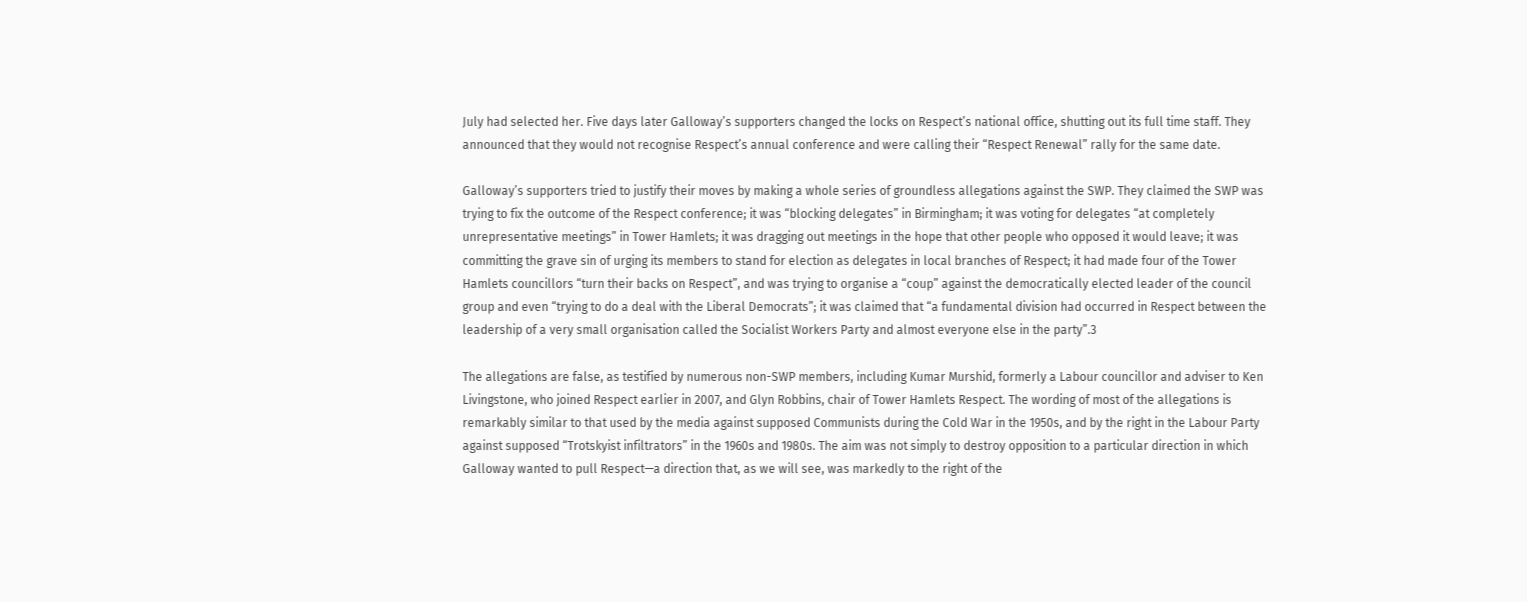July had selected her. Five days later Galloway’s supporters changed the locks on Respect’s national office, shutting out its full time staff. They announced that they would not recognise Respect’s annual conference and were calling their “Respect Renewal” rally for the same date.

Galloway’s supporters tried to justify their moves by making a whole series of groundless allegations against the SWP. They claimed the SWP was trying to fix the outcome of the Respect conference; it was “blocking delegates” in Birmingham; it was voting for delegates “at completely unrepresentative meetings” in Tower Hamlets; it was dragging out meetings in the hope that other people who opposed it would leave; it was committing the grave sin of urging its members to stand for election as delegates in local branches of Respect; it had made four of the Tower Hamlets councillors “turn their backs on Respect”, and was trying to organise a “coup” against the democratically elected leader of the council group and even “trying to do a deal with the Liberal Democrats”; it was claimed that “a fundamental division had occurred in Respect between the leadership of a very small organisation called the Socialist Workers Party and almost everyone else in the party”.3

The allegations are false, as testified by numerous non-SWP members, including Kumar Murshid, formerly a Labour councillor and adviser to Ken Livingstone, who joined Respect earlier in 2007, and Glyn Robbins, chair of Tower Hamlets Respect. The wording of most of the allegations is remarkably similar to that used by the media against supposed Communists during the Cold War in the 1950s, and by the right in the Labour Party against supposed “Trotskyist infiltrators” in the 1960s and 1980s. The aim was not simply to destroy opposition to a particular direction in which Galloway wanted to pull Respect—a direction that, as we will see, was markedly to the right of the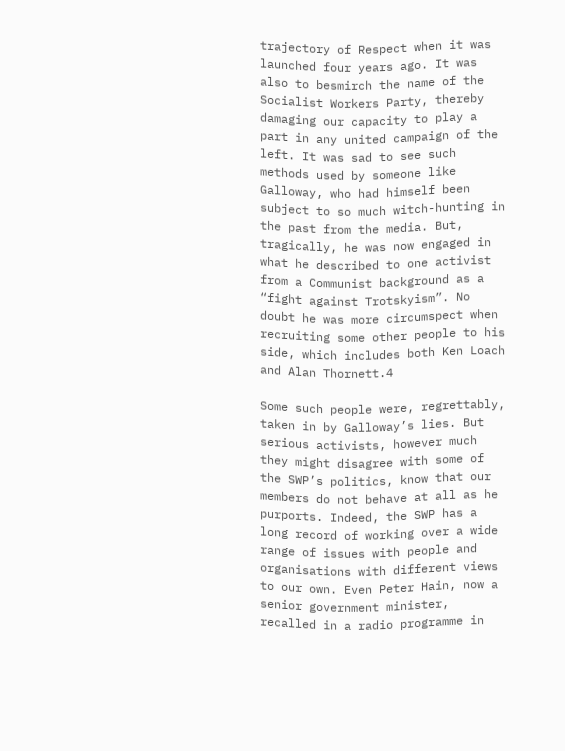trajectory of Respect when it was launched four years ago. It was also to besmirch the name of the Socialist Workers Party, thereby damaging our capacity to play a part in any united campaign of the left. It was sad to see such methods used by someone like Galloway, who had himself been subject to so much witch-hunting in the past from the media. But, tragically, he was now engaged in what he described to one activist from a Communist background as a “fight against Trotskyism”. No doubt he was more circumspect when recruiting some other people to his side, which includes both Ken Loach and Alan Thornett.4

Some such people were, regrettably, taken in by Galloway’s lies. But serious activists, however much they might disagree with some of the SWP’s politics, know that our members do not behave at all as he purports. Indeed, the SWP has a long record of working over a wide range of issues with people and organisations with different views to our own. Even Peter Hain, now a senior government minister, recalled in a radio programme in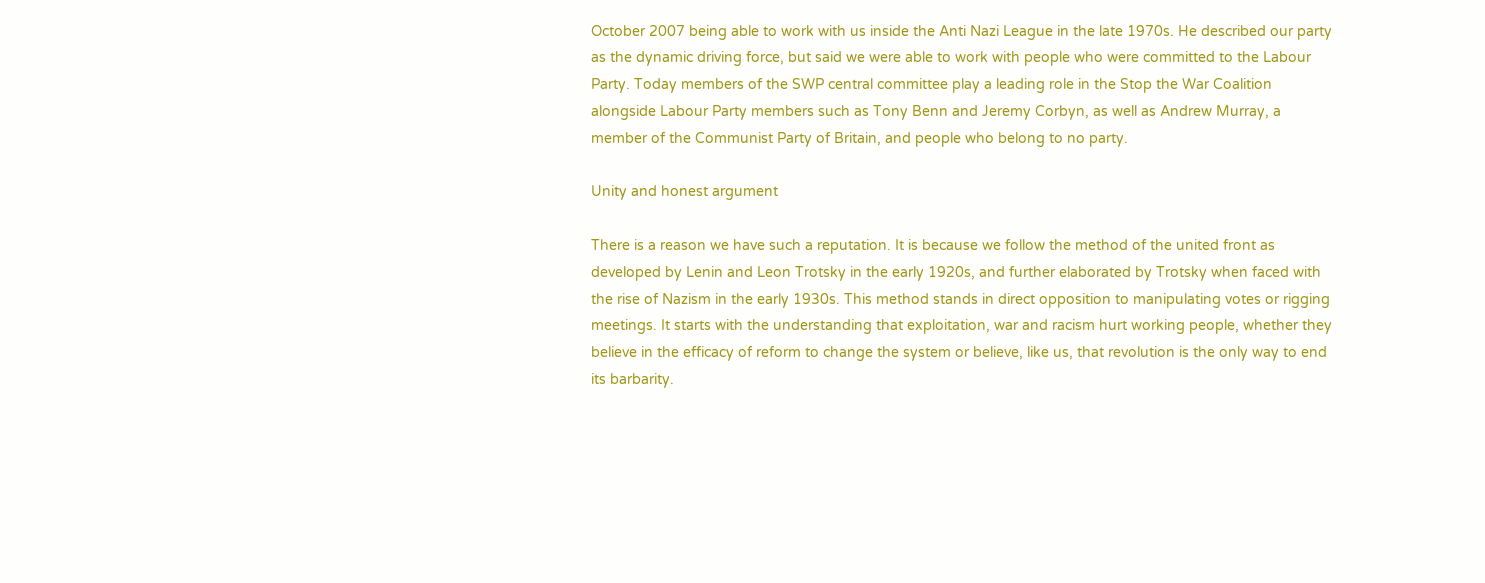October 2007 being able to work with us inside the Anti Nazi League in the late 1970s. He described our party as the dynamic driving force, but said we were able to work with people who were committed to the Labour Party. Today members of the SWP central committee play a leading role in the Stop the War Coalition alongside Labour Party members such as Tony Benn and Jeremy Corbyn, as well as Andrew Murray, a member of the Communist Party of Britain, and people who belong to no party.

Unity and honest argument

There is a reason we have such a reputation. It is because we follow the method of the united front as developed by Lenin and Leon Trotsky in the early 1920s, and further elaborated by Trotsky when faced with the rise of Nazism in the early 1930s. This method stands in direct opposition to manipulating votes or rigging meetings. It starts with the understanding that exploitation, war and racism hurt working people, whether they believe in the efficacy of reform to change the system or believe, like us, that revolution is the only way to end its barbarity.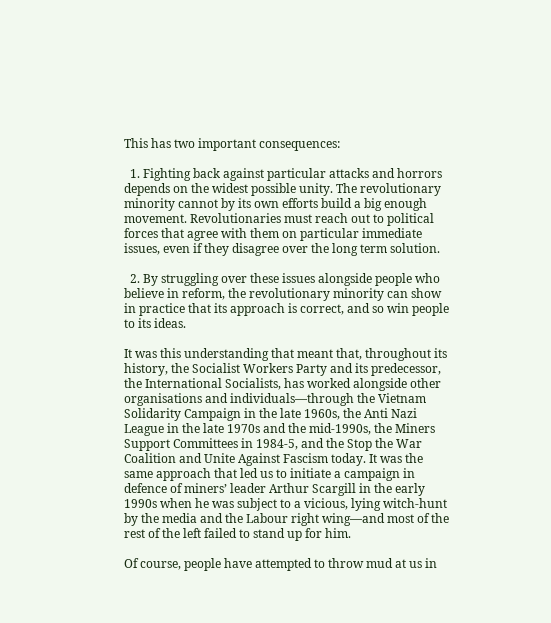This has two important consequences:

  1. Fighting back against particular attacks and horrors depends on the widest possible unity. The revolutionary minority cannot by its own efforts build a big enough movement. Revolutionaries must reach out to political forces that agree with them on particular immediate issues, even if they disagree over the long term solution.

  2. By struggling over these issues alongside people who believe in reform, the revolutionary minority can show in practice that its approach is correct, and so win people to its ideas.

It was this understanding that meant that, throughout its history, the Socialist Workers Party and its predecessor, the International Socialists, has worked alongside other organisations and individuals—through the Vietnam Solidarity Campaign in the late 1960s, the Anti Nazi League in the late 1970s and the mid-1990s, the Miners Support Committees in 1984-5, and the Stop the War Coalition and Unite Against Fascism today. It was the same approach that led us to initiate a campaign in defence of miners’ leader Arthur Scargill in the early 1990s when he was subject to a vicious, lying witch-hunt by the media and the Labour right wing—and most of the rest of the left failed to stand up for him.

Of course, people have attempted to throw mud at us in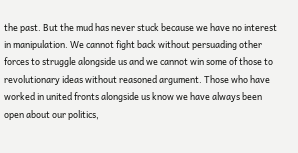the past. But the mud has never stuck because we have no interest in manipulation. We cannot fight back without persuading other forces to struggle alongside us and we cannot win some of those to revolutionary ideas without reasoned argument. Those who have worked in united fronts alongside us know we have always been open about our politics,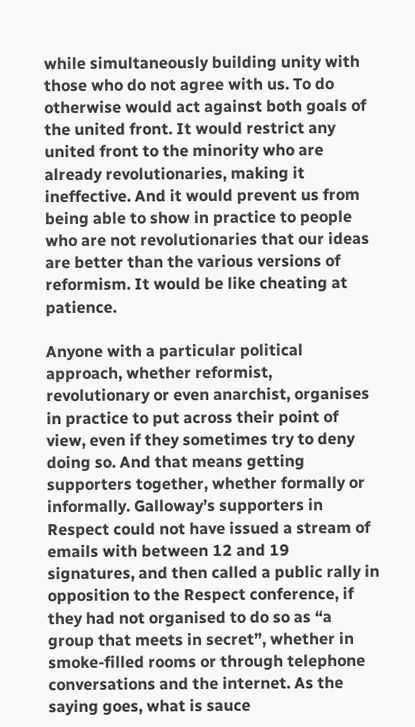while simultaneously building unity with those who do not agree with us. To do otherwise would act against both goals of the united front. It would restrict any united front to the minority who are already revolutionaries, making it ineffective. And it would prevent us from being able to show in practice to people who are not revolutionaries that our ideas are better than the various versions of reformism. It would be like cheating at patience.

Anyone with a particular political approach, whether reformist, revolutionary or even anarchist, organises in practice to put across their point of view, even if they sometimes try to deny doing so. And that means getting supporters together, whether formally or informally. Galloway’s supporters in Respect could not have issued a stream of emails with between 12 and 19 signatures, and then called a public rally in opposition to the Respect conference, if they had not organised to do so as “a group that meets in secret”, whether in smoke-filled rooms or through telephone conversations and the internet. As the saying goes, what is sauce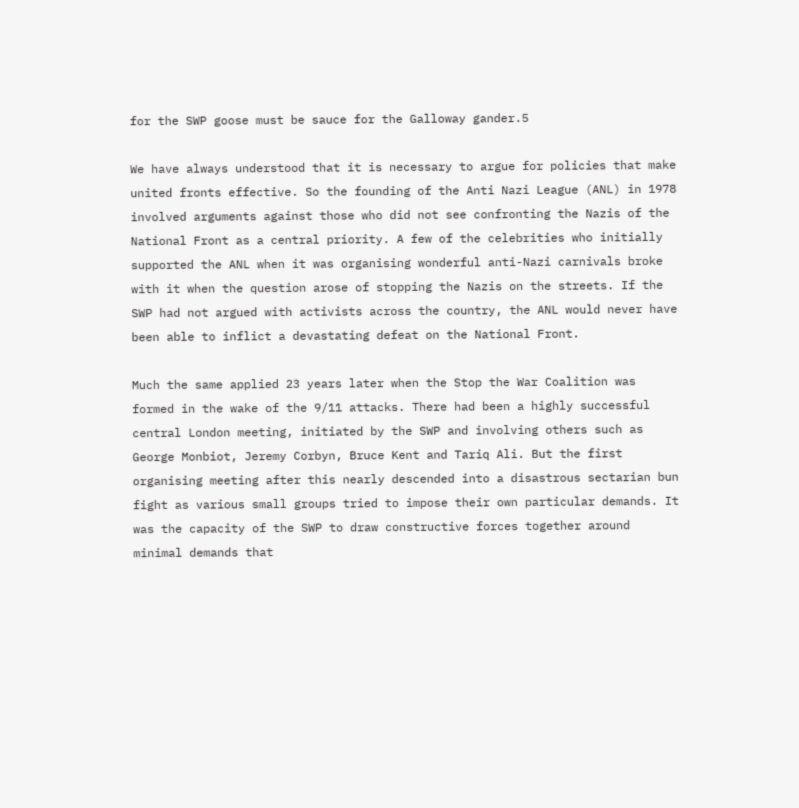for the SWP goose must be sauce for the Galloway gander.5

We have always understood that it is necessary to argue for policies that make united fronts effective. So the founding of the Anti Nazi League (ANL) in 1978 involved arguments against those who did not see confronting the Nazis of the National Front as a central priority. A few of the celebrities who initially supported the ANL when it was organising wonderful anti-Nazi carnivals broke with it when the question arose of stopping the Nazis on the streets. If the SWP had not argued with activists across the country, the ANL would never have been able to inflict a devastating defeat on the National Front.

Much the same applied 23 years later when the Stop the War Coalition was formed in the wake of the 9/11 attacks. There had been a highly successful central London meeting, initiated by the SWP and involving others such as George Monbiot, Jeremy Corbyn, Bruce Kent and Tariq Ali. But the first organising meeting after this nearly descended into a disastrous sectarian bun fight as various small groups tried to impose their own particular demands. It was the capacity of the SWP to draw constructive forces together around minimal demands that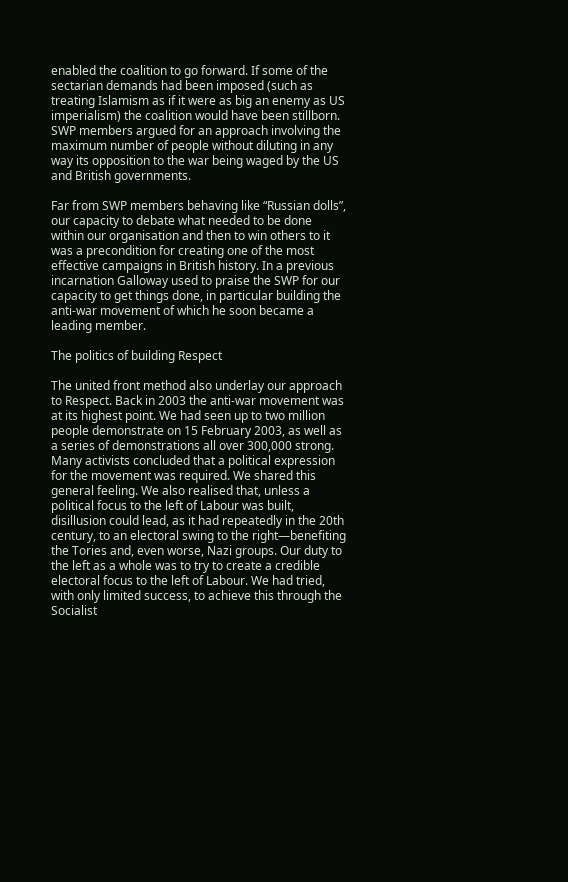enabled the coalition to go forward. If some of the sectarian demands had been imposed (such as treating Islamism as if it were as big an enemy as US imperialism) the coalition would have been stillborn. SWP members argued for an approach involving the maximum number of people without diluting in any way its opposition to the war being waged by the US and British governments.

Far from SWP members behaving like “Russian dolls”, our capacity to debate what needed to be done within our organisation and then to win others to it was a precondition for creating one of the most effective campaigns in British history. In a previous incarnation Galloway used to praise the SWP for our capacity to get things done, in particular building the anti-war movement of which he soon became a leading member.

The politics of building Respect

The united front method also underlay our approach to Respect. Back in 2003 the anti-war movement was at its highest point. We had seen up to two million people demonstrate on 15 February 2003, as well as a series of demonstrations all over 300,000 strong. Many activists concluded that a political expression for the movement was required. We shared this general feeling. We also realised that, unless a political focus to the left of Labour was built, disillusion could lead, as it had repeatedly in the 20th century, to an electoral swing to the right—benefiting the Tories and, even worse, Nazi groups. Our duty to the left as a whole was to try to create a credible electoral focus to the left of Labour. We had tried, with only limited success, to achieve this through the Socialist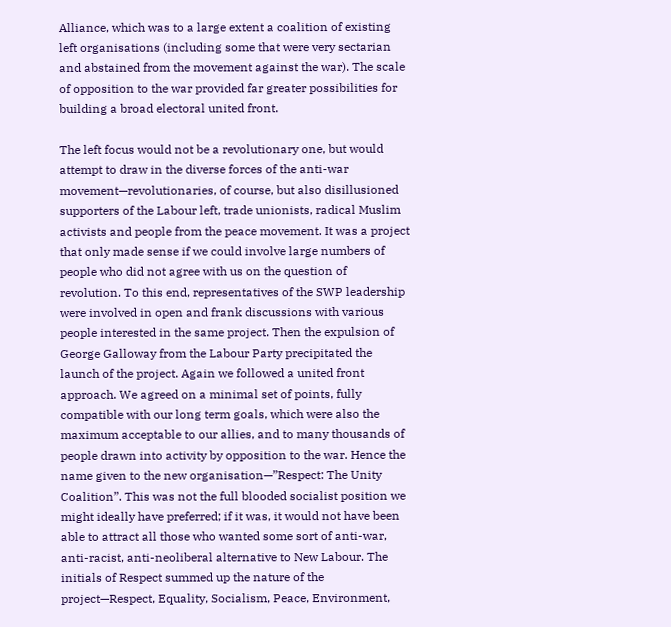Alliance, which was to a large extent a coalition of existing left organisations (including some that were very sectarian and abstained from the movement against the war). The scale of opposition to the war provided far greater possibilities for building a broad electoral united front.

The left focus would not be a revolutionary one, but would attempt to draw in the diverse forces of the anti-war movement—revolutionaries, of course, but also disillusioned supporters of the Labour left, trade unionists, radical Muslim activists and people from the peace movement. It was a project that only made sense if we could involve large numbers of people who did not agree with us on the question of revolution. To this end, representatives of the SWP leadership were involved in open and frank discussions with various people interested in the same project. Then the expulsion of George Galloway from the Labour Party precipitated the launch of the project. Again we followed a united front approach. We agreed on a minimal set of points, fully compatible with our long term goals, which were also the maximum acceptable to our allies, and to many thousands of people drawn into activity by opposition to the war. Hence the name given to the new organisation—”Respect: The Unity Coalition”. This was not the full blooded socialist position we might ideally have preferred; if it was, it would not have been able to attract all those who wanted some sort of anti-war, anti-racist, anti-neoliberal alternative to New Labour. The initials of Respect summed up the nature of the project—Respect, Equality, Socialism, Peace, Environment,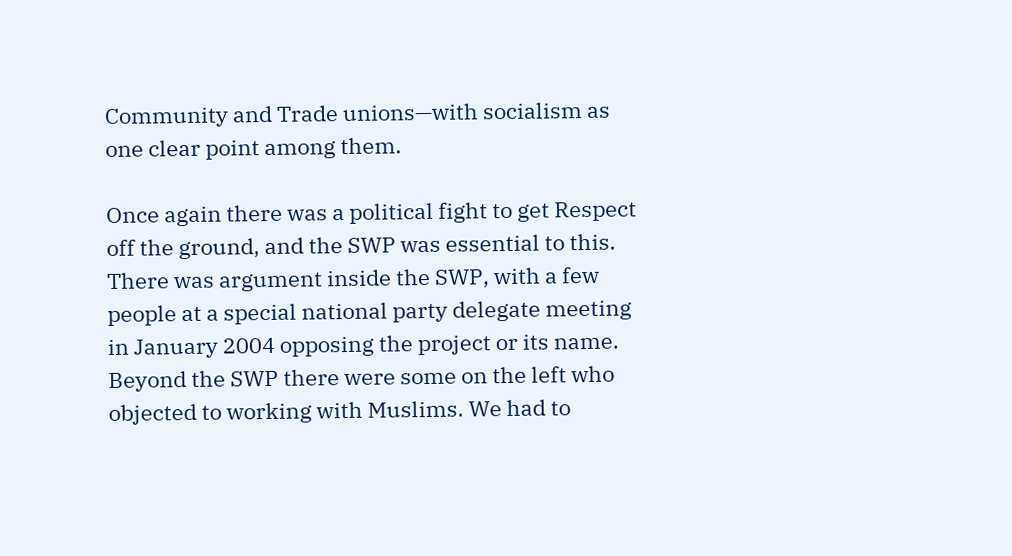Community and Trade unions—with socialism as one clear point among them.

Once again there was a political fight to get Respect off the ground, and the SWP was essential to this. There was argument inside the SWP, with a few people at a special national party delegate meeting in January 2004 opposing the project or its name. Beyond the SWP there were some on the left who objected to working with Muslims. We had to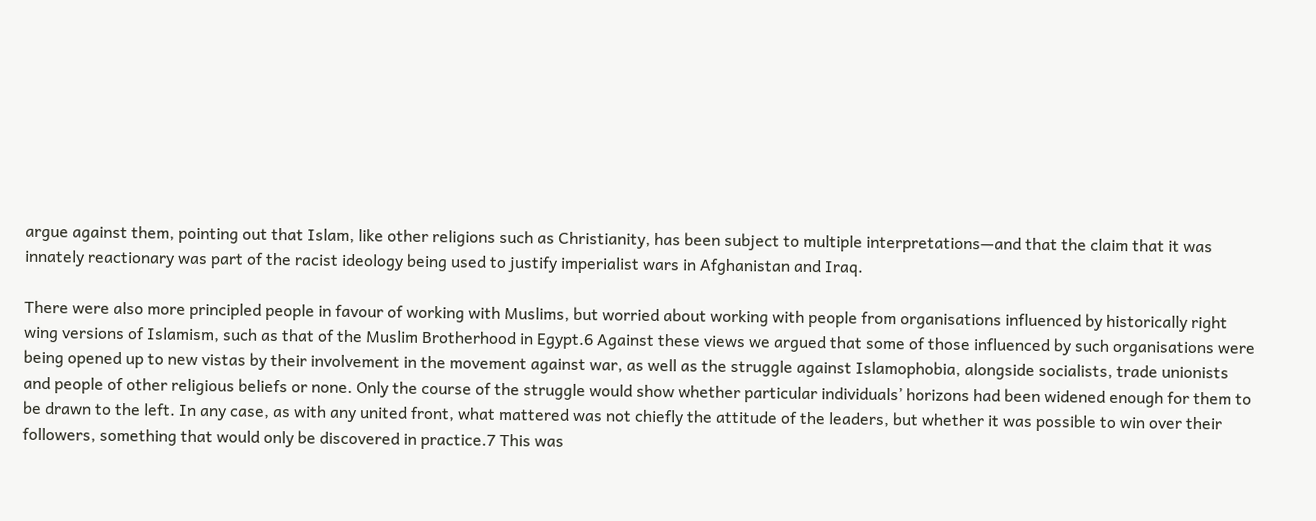argue against them, pointing out that Islam, like other religions such as Christianity, has been subject to multiple interpretations—and that the claim that it was innately reactionary was part of the racist ideology being used to justify imperialist wars in Afghanistan and Iraq.

There were also more principled people in favour of working with Muslims, but worried about working with people from organisations influenced by historically right wing versions of Islamism, such as that of the Muslim Brotherhood in Egypt.6 Against these views we argued that some of those influenced by such organisations were being opened up to new vistas by their involvement in the movement against war, as well as the struggle against Islamophobia, alongside socialists, trade unionists and people of other religious beliefs or none. Only the course of the struggle would show whether particular individuals’ horizons had been widened enough for them to be drawn to the left. In any case, as with any united front, what mattered was not chiefly the attitude of the leaders, but whether it was possible to win over their followers, something that would only be discovered in practice.7 This was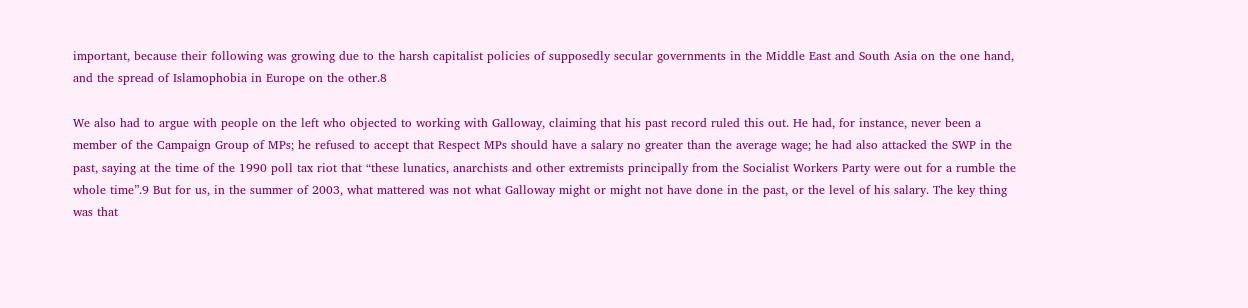important, because their following was growing due to the harsh capitalist policies of supposedly secular governments in the Middle East and South Asia on the one hand, and the spread of Islamophobia in Europe on the other.8

We also had to argue with people on the left who objected to working with Galloway, claiming that his past record ruled this out. He had, for instance, never been a member of the Campaign Group of MPs; he refused to accept that Respect MPs should have a salary no greater than the average wage; he had also attacked the SWP in the past, saying at the time of the 1990 poll tax riot that “these lunatics, anarchists and other extremists principally from the Socialist Workers Party were out for a rumble the whole time”.9 But for us, in the summer of 2003, what mattered was not what Galloway might or might not have done in the past, or the level of his salary. The key thing was that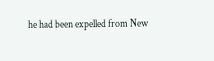he had been expelled from New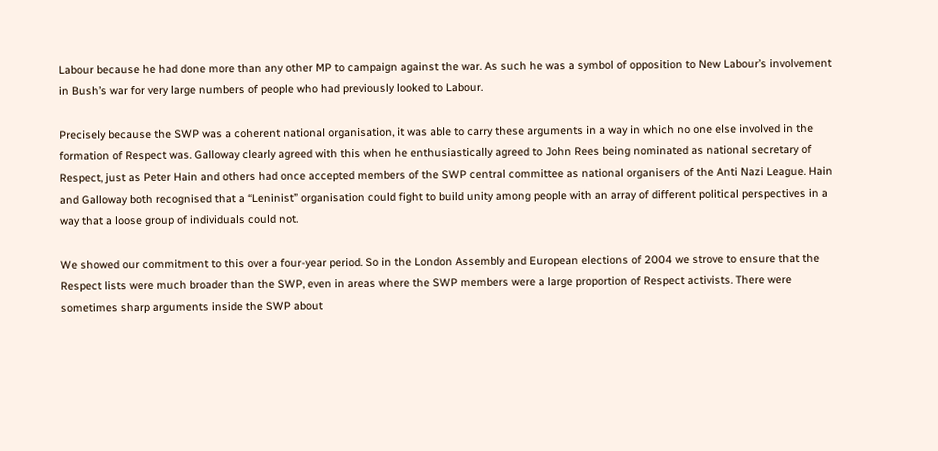Labour because he had done more than any other MP to campaign against the war. As such he was a symbol of opposition to New Labour’s involvement in Bush’s war for very large numbers of people who had previously looked to Labour.

Precisely because the SWP was a coherent national organisation, it was able to carry these arguments in a way in which no one else involved in the formation of Respect was. Galloway clearly agreed with this when he enthusiastically agreed to John Rees being nominated as national secretary of Respect, just as Peter Hain and others had once accepted members of the SWP central committee as national organisers of the Anti Nazi League. Hain and Galloway both recognised that a “Leninist” organisation could fight to build unity among people with an array of different political perspectives in a way that a loose group of individuals could not.

We showed our commitment to this over a four-year period. So in the London Assembly and European elections of 2004 we strove to ensure that the Respect lists were much broader than the SWP, even in areas where the SWP members were a large proportion of Respect activists. There were sometimes sharp arguments inside the SWP about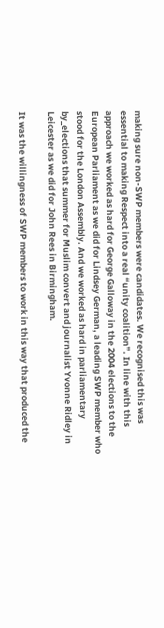making sure non-SWP members were candidates. We recognised this was essential to making Respect into a real “unity coalition”. In line with this approach we worked as hard for George Galloway in the 2004 elections to the European Parliament as we did for Lindsey German, a leading SWP member who stood for the London Assembly. And we worked as hard in parliamentary by_elections that summer for Muslim convert and journalist Yvonne Ridley in Leicester as we did for John Rees in Birmingham.

It was the willingness of SWP members to work in this way that produced the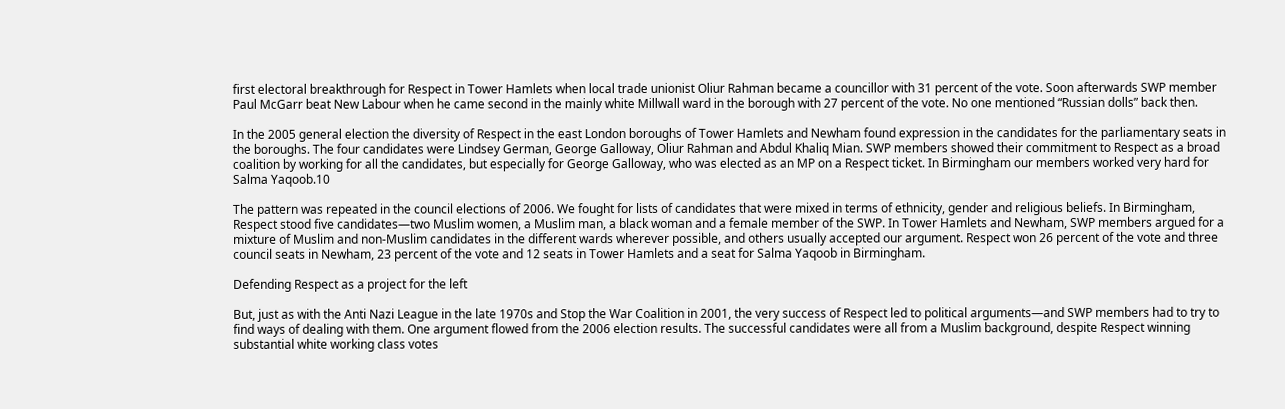first electoral breakthrough for Respect in Tower Hamlets when local trade unionist Oliur Rahman became a councillor with 31 percent of the vote. Soon afterwards SWP member Paul McGarr beat New Labour when he came second in the mainly white Millwall ward in the borough with 27 percent of the vote. No one mentioned “Russian dolls” back then.

In the 2005 general election the diversity of Respect in the east London boroughs of Tower Hamlets and Newham found expression in the candidates for the parliamentary seats in the boroughs. The four candidates were Lindsey German, George Galloway, Oliur Rahman and Abdul Khaliq Mian. SWP members showed their commitment to Respect as a broad coalition by working for all the candidates, but especially for George Galloway, who was elected as an MP on a Respect ticket. In Birmingham our members worked very hard for Salma Yaqoob.10

The pattern was repeated in the council elections of 2006. We fought for lists of candidates that were mixed in terms of ethnicity, gender and religious beliefs. In Birmingham, Respect stood five candidates—two Muslim women, a Muslim man, a black woman and a female member of the SWP. In Tower Hamlets and Newham, SWP members argued for a mixture of Muslim and non-Muslim candidates in the different wards wherever possible, and others usually accepted our argument. Respect won 26 percent of the vote and three council seats in Newham, 23 percent of the vote and 12 seats in Tower Hamlets and a seat for Salma Yaqoob in Birmingham.

Defending Respect as a project for the left

But, just as with the Anti Nazi League in the late 1970s and Stop the War Coalition in 2001, the very success of Respect led to political arguments—and SWP members had to try to find ways of dealing with them. One argument flowed from the 2006 election results. The successful candidates were all from a Muslim background, despite Respect winning substantial white working class votes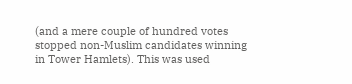(and a mere couple of hundred votes stopped non-Muslim candidates winning in Tower Hamlets). This was used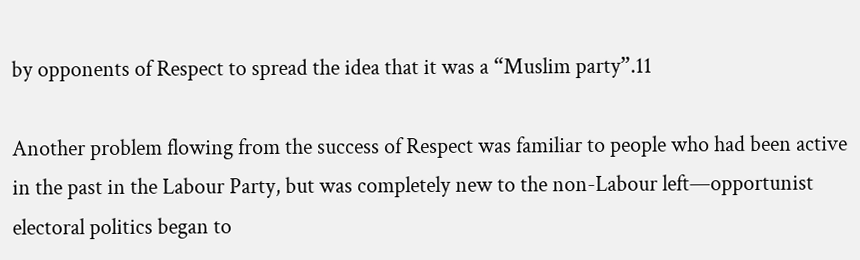by opponents of Respect to spread the idea that it was a “Muslim party”.11

Another problem flowing from the success of Respect was familiar to people who had been active in the past in the Labour Party, but was completely new to the non-Labour left—opportunist electoral politics began to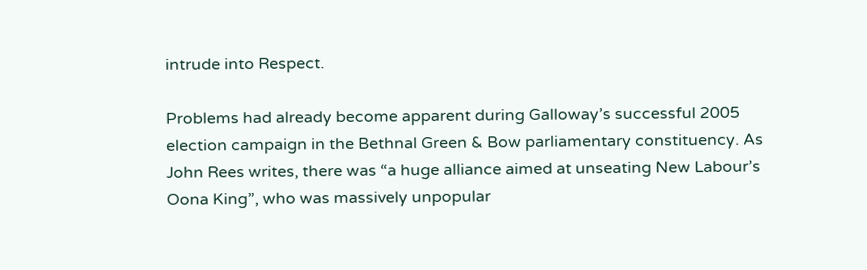intrude into Respect.

Problems had already become apparent during Galloway’s successful 2005 election campaign in the Bethnal Green & Bow parliamentary constituency. As John Rees writes, there was “a huge alliance aimed at unseating New Labour’s Oona King”, who was massively unpopular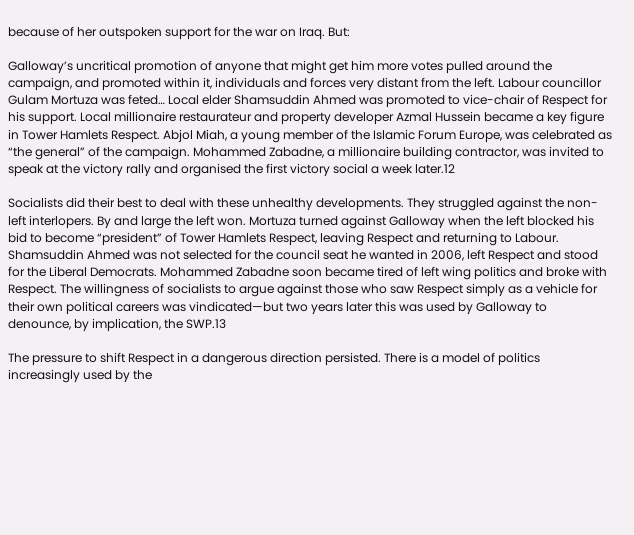because of her outspoken support for the war on Iraq. But:

Galloway’s uncritical promotion of anyone that might get him more votes pulled around the campaign, and promoted within it, individuals and forces very distant from the left. Labour councillor Gulam Mortuza was feted… Local elder Shamsuddin Ahmed was promoted to vice-chair of Respect for his support. Local millionaire restaurateur and property developer Azmal Hussein became a key figure in Tower Hamlets Respect. Abjol Miah, a young member of the Islamic Forum Europe, was celebrated as “the general” of the campaign. Mohammed Zabadne, a millionaire building contractor, was invited to speak at the victory rally and organised the first victory social a week later.12

Socialists did their best to deal with these unhealthy developments. They struggled against the non-left interlopers. By and large the left won. Mortuza turned against Galloway when the left blocked his bid to become “president” of Tower Hamlets Respect, leaving Respect and returning to Labour. Shamsuddin Ahmed was not selected for the council seat he wanted in 2006, left Respect and stood for the Liberal Democrats. Mohammed Zabadne soon became tired of left wing politics and broke with Respect. The willingness of socialists to argue against those who saw Respect simply as a vehicle for their own political careers was vindicated—but two years later this was used by Galloway to denounce, by implication, the SWP.13

The pressure to shift Respect in a dangerous direction persisted. There is a model of politics increasingly used by the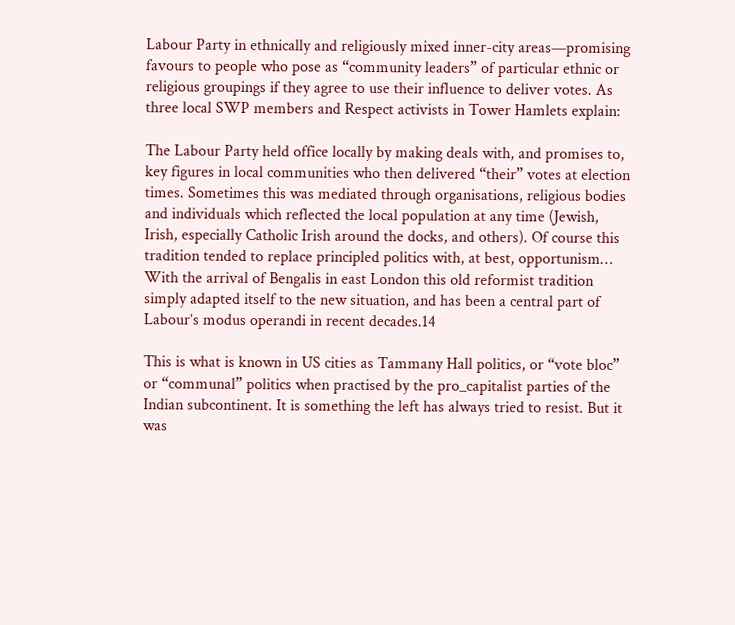Labour Party in ethnically and religiously mixed inner-city areas—promising favours to people who pose as “community leaders” of particular ethnic or religious groupings if they agree to use their influence to deliver votes. As three local SWP members and Respect activists in Tower Hamlets explain:

The Labour Party held office locally by making deals with, and promises to, key figures in local communities who then delivered “their” votes at election times. Sometimes this was mediated through organisations, religious bodies and individuals which reflected the local population at any time (Jewish, Irish, especially Catholic Irish around the docks, and others). Of course this tradition tended to replace principled politics with, at best, opportunism… With the arrival of Bengalis in east London this old reformist tradition simply adapted itself to the new situation, and has been a central part of Labour’s modus operandi in recent decades.14

This is what is known in US cities as Tammany Hall politics, or “vote bloc” or “communal” politics when practised by the pro_capitalist parties of the Indian subcontinent. It is something the left has always tried to resist. But it was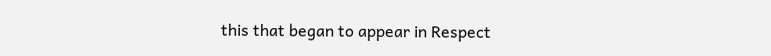this that began to appear in Respect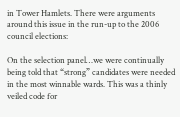in Tower Hamlets. There were arguments around this issue in the run-up to the 2006 council elections:

On the selection panel…we were continually being told that “strong” candidates were needed in the most winnable wards. This was a thinly veiled code for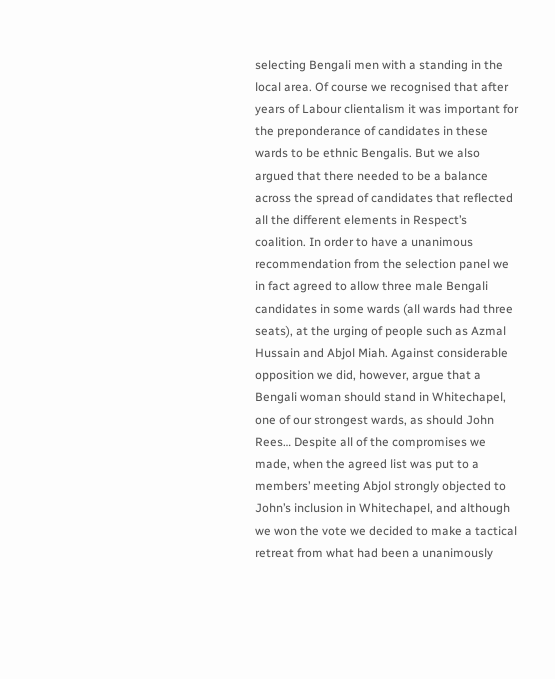selecting Bengali men with a standing in the local area. Of course we recognised that after years of Labour clientalism it was important for the preponderance of candidates in these wards to be ethnic Bengalis. But we also argued that there needed to be a balance across the spread of candidates that reflected all the different elements in Respect’s coalition. In order to have a unanimous recommendation from the selection panel we in fact agreed to allow three male Bengali candidates in some wards (all wards had three seats), at the urging of people such as Azmal Hussain and Abjol Miah. Against considerable opposition we did, however, argue that a Bengali woman should stand in Whitechapel, one of our strongest wards, as should John Rees… Despite all of the compromises we made, when the agreed list was put to a members’ meeting Abjol strongly objected to John’s inclusion in Whitechapel, and although we won the vote we decided to make a tactical retreat from what had been a unanimously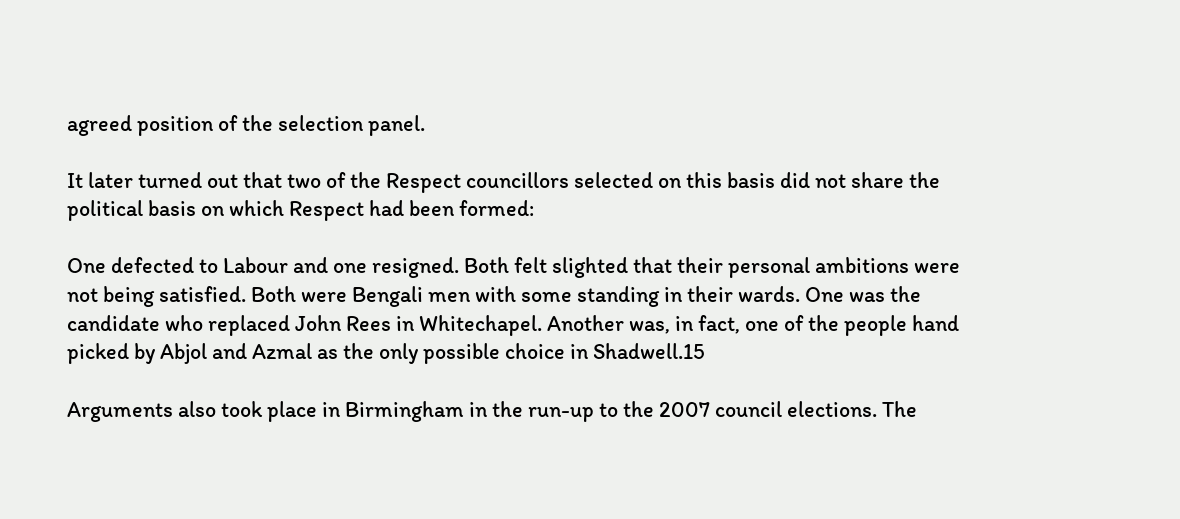agreed position of the selection panel.

It later turned out that two of the Respect councillors selected on this basis did not share the political basis on which Respect had been formed:

One defected to Labour and one resigned. Both felt slighted that their personal ambitions were not being satisfied. Both were Bengali men with some standing in their wards. One was the candidate who replaced John Rees in Whitechapel. Another was, in fact, one of the people hand picked by Abjol and Azmal as the only possible choice in Shadwell.15

Arguments also took place in Birmingham in the run-up to the 2007 council elections. The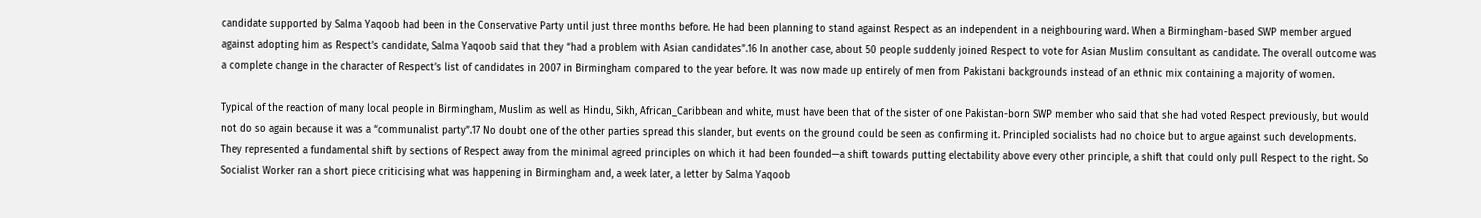candidate supported by Salma Yaqoob had been in the Conservative Party until just three months before. He had been planning to stand against Respect as an independent in a neighbouring ward. When a Birmingham-based SWP member argued against adopting him as Respect’s candidate, Salma Yaqoob said that they “had a problem with Asian candidates”.16 In another case, about 50 people suddenly joined Respect to vote for Asian Muslim consultant as candidate. The overall outcome was a complete change in the character of Respect’s list of candidates in 2007 in Birmingham compared to the year before. It was now made up entirely of men from Pakistani backgrounds instead of an ethnic mix containing a majority of women.

Typical of the reaction of many local people in Birmingham, Muslim as well as Hindu, Sikh, African_Caribbean and white, must have been that of the sister of one Pakistan-born SWP member who said that she had voted Respect previously, but would not do so again because it was a “communalist party”.17 No doubt one of the other parties spread this slander, but events on the ground could be seen as confirming it. Principled socialists had no choice but to argue against such developments. They represented a fundamental shift by sections of Respect away from the minimal agreed principles on which it had been founded—a shift towards putting electability above every other principle, a shift that could only pull Respect to the right. So Socialist Worker ran a short piece criticising what was happening in Birmingham and, a week later, a letter by Salma Yaqoob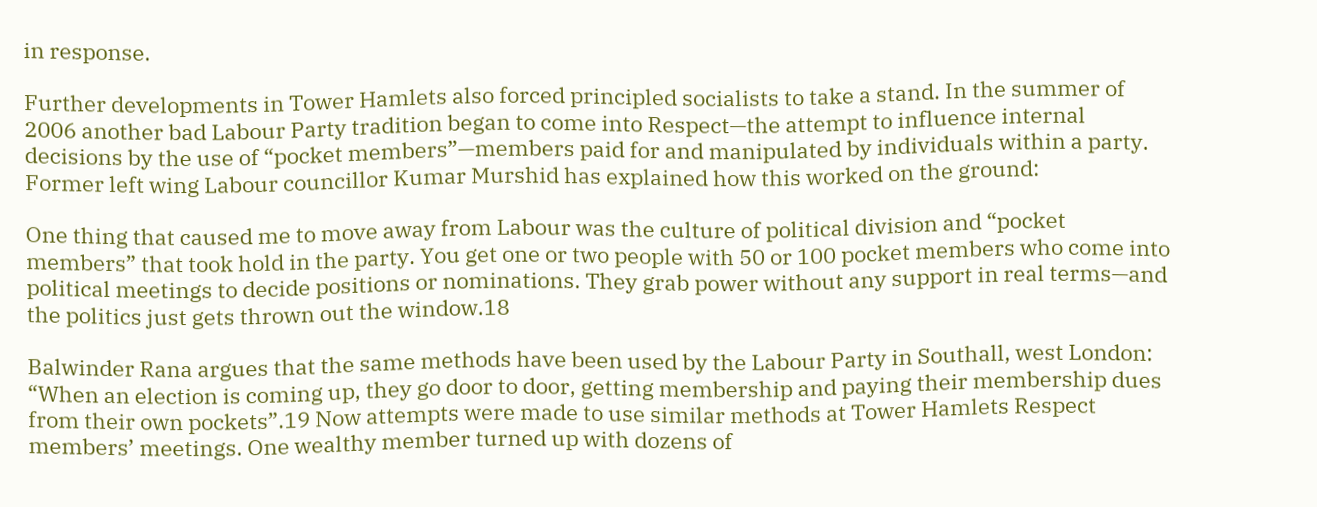in response.

Further developments in Tower Hamlets also forced principled socialists to take a stand. In the summer of 2006 another bad Labour Party tradition began to come into Respect—the attempt to influence internal decisions by the use of “pocket members”—members paid for and manipulated by individuals within a party. Former left wing Labour councillor Kumar Murshid has explained how this worked on the ground:

One thing that caused me to move away from Labour was the culture of political division and “pocket members” that took hold in the party. You get one or two people with 50 or 100 pocket members who come into political meetings to decide positions or nominations. They grab power without any support in real terms—and the politics just gets thrown out the window.18

Balwinder Rana argues that the same methods have been used by the Labour Party in Southall, west London: “When an election is coming up, they go door to door, getting membership and paying their membership dues from their own pockets”.19 Now attempts were made to use similar methods at Tower Hamlets Respect members’ meetings. One wealthy member turned up with dozens of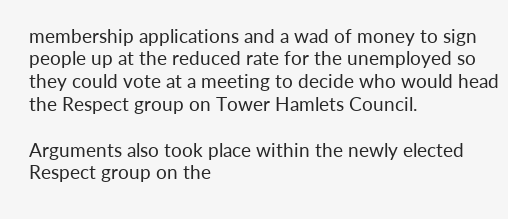membership applications and a wad of money to sign people up at the reduced rate for the unemployed so they could vote at a meeting to decide who would head the Respect group on Tower Hamlets Council.

Arguments also took place within the newly elected Respect group on the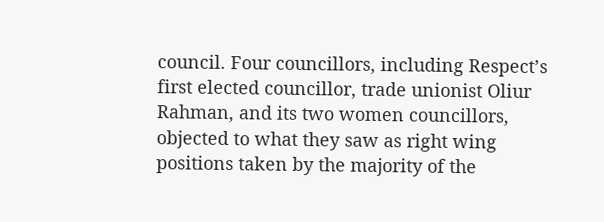council. Four councillors, including Respect’s first elected councillor, trade unionist Oliur Rahman, and its two women councillors, objected to what they saw as right wing positions taken by the majority of the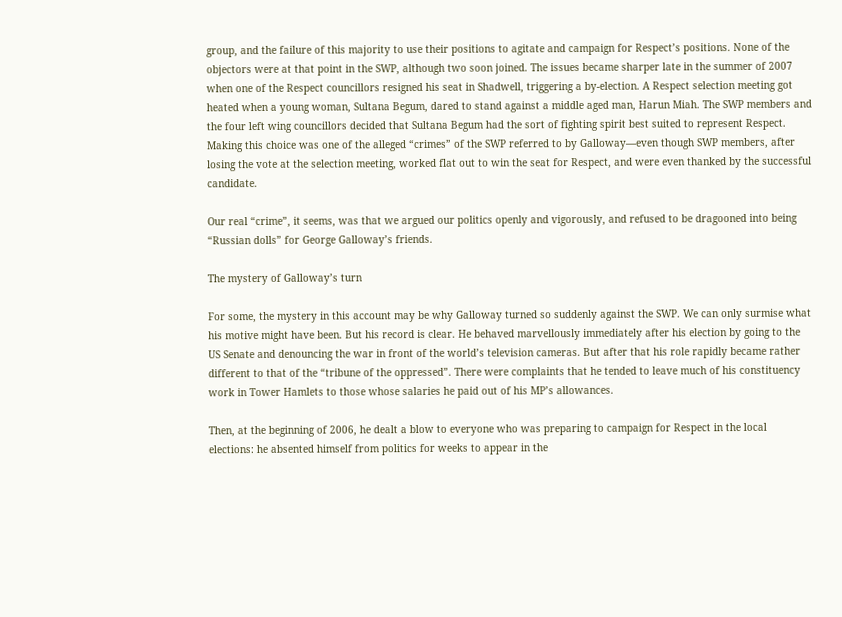group, and the failure of this majority to use their positions to agitate and campaign for Respect’s positions. None of the objectors were at that point in the SWP, although two soon joined. The issues became sharper late in the summer of 2007 when one of the Respect councillors resigned his seat in Shadwell, triggering a by-election. A Respect selection meeting got heated when a young woman, Sultana Begum, dared to stand against a middle aged man, Harun Miah. The SWP members and the four left wing councillors decided that Sultana Begum had the sort of fighting spirit best suited to represent Respect. Making this choice was one of the alleged “crimes” of the SWP referred to by Galloway—even though SWP members, after losing the vote at the selection meeting, worked flat out to win the seat for Respect, and were even thanked by the successful candidate.

Our real “crime”, it seems, was that we argued our politics openly and vigorously, and refused to be dragooned into being “Russian dolls” for George Galloway’s friends.

The mystery of Galloway’s turn

For some, the mystery in this account may be why Galloway turned so suddenly against the SWP. We can only surmise what his motive might have been. But his record is clear. He behaved marvellously immediately after his election by going to the US Senate and denouncing the war in front of the world’s television cameras. But after that his role rapidly became rather different to that of the “tribune of the oppressed”. There were complaints that he tended to leave much of his constituency work in Tower Hamlets to those whose salaries he paid out of his MP’s allowances.

Then, at the beginning of 2006, he dealt a blow to everyone who was preparing to campaign for Respect in the local elections: he absented himself from politics for weeks to appear in the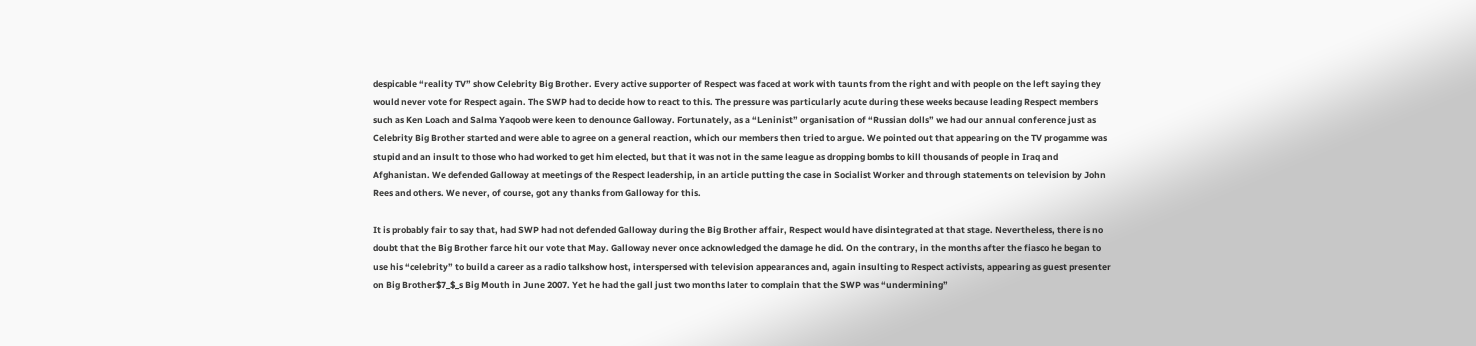despicable “reality TV” show Celebrity Big Brother. Every active supporter of Respect was faced at work with taunts from the right and with people on the left saying they would never vote for Respect again. The SWP had to decide how to react to this. The pressure was particularly acute during these weeks because leading Respect members such as Ken Loach and Salma Yaqoob were keen to denounce Galloway. Fortunately, as a “Leninist” organisation of “Russian dolls” we had our annual conference just as Celebrity Big Brother started and were able to agree on a general reaction, which our members then tried to argue. We pointed out that appearing on the TV progamme was stupid and an insult to those who had worked to get him elected, but that it was not in the same league as dropping bombs to kill thousands of people in Iraq and Afghanistan. We defended Galloway at meetings of the Respect leadership, in an article putting the case in Socialist Worker and through statements on television by John Rees and others. We never, of course, got any thanks from Galloway for this.

It is probably fair to say that, had SWP had not defended Galloway during the Big Brother affair, Respect would have disintegrated at that stage. Nevertheless, there is no doubt that the Big Brother farce hit our vote that May. Galloway never once acknowledged the damage he did. On the contrary, in the months after the fiasco he began to use his “celebrity” to build a career as a radio talkshow host, interspersed with television appearances and, again insulting to Respect activists, appearing as guest presenter on Big Brother$7_$_s Big Mouth in June 2007. Yet he had the gall just two months later to complain that the SWP was “undermining”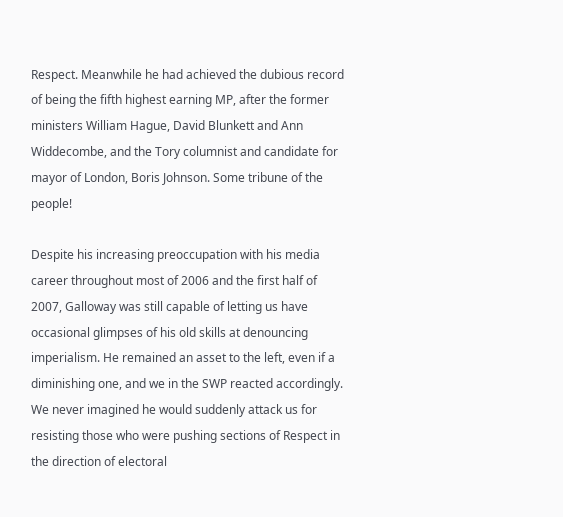Respect. Meanwhile he had achieved the dubious record of being the fifth highest earning MP, after the former ministers William Hague, David Blunkett and Ann Widdecombe, and the Tory columnist and candidate for mayor of London, Boris Johnson. Some tribune of the people!

Despite his increasing preoccupation with his media career throughout most of 2006 and the first half of 2007, Galloway was still capable of letting us have occasional glimpses of his old skills at denouncing imperialism. He remained an asset to the left, even if a diminishing one, and we in the SWP reacted accordingly. We never imagined he would suddenly attack us for resisting those who were pushing sections of Respect in the direction of electoral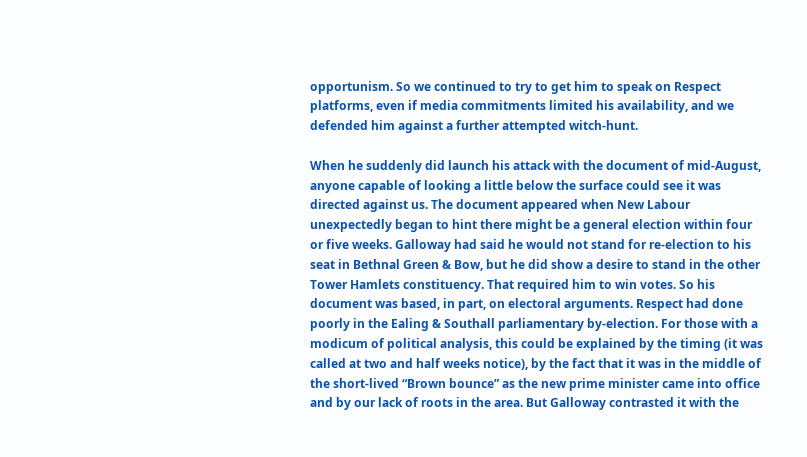opportunism. So we continued to try to get him to speak on Respect platforms, even if media commitments limited his availability, and we defended him against a further attempted witch-hunt.

When he suddenly did launch his attack with the document of mid-August, anyone capable of looking a little below the surface could see it was directed against us. The document appeared when New Labour unexpectedly began to hint there might be a general election within four or five weeks. Galloway had said he would not stand for re-election to his seat in Bethnal Green & Bow, but he did show a desire to stand in the other Tower Hamlets constituency. That required him to win votes. So his document was based, in part, on electoral arguments. Respect had done poorly in the Ealing & Southall parliamentary by-election. For those with a modicum of political analysis, this could be explained by the timing (it was called at two and half weeks notice), by the fact that it was in the middle of the short-lived “Brown bounce” as the new prime minister came into office and by our lack of roots in the area. But Galloway contrasted it with the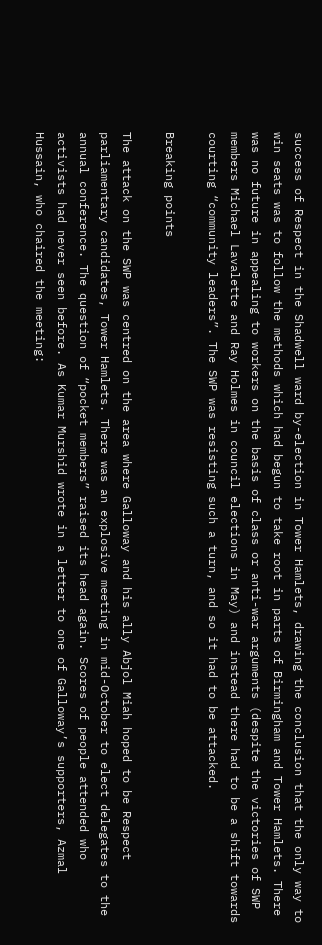success of Respect in the Shadwell ward by-election in Tower Hamlets, drawing the conclusion that the only way to win seats was to follow the methods which had begun to take root in parts of Birmingham and Tower Hamlets. There was no future in appealing to workers on the basis of class or anti-war arguments (despite the victories of SWP members Michael Lavalette and Ray Holmes in council elections in May) and instead there had to be a shift towards courting “community leaders”. The SWP was resisting such a turn, and so it had to be attacked.

Breaking points

The attack on the SWP was centred on the area where Galloway and his ally Abjol Miah hoped to be Respect parliamentary candidates, Tower Hamlets. There was an explosive meeting in mid-October to elect delegates to the annual conference. The question of “pocket members” raised its head again. Scores of people attended who activists had never seen before. As Kumar Murshid wrote in a letter to one of Galloway’s supporters, Azmal Hussain, who chaired the meeting: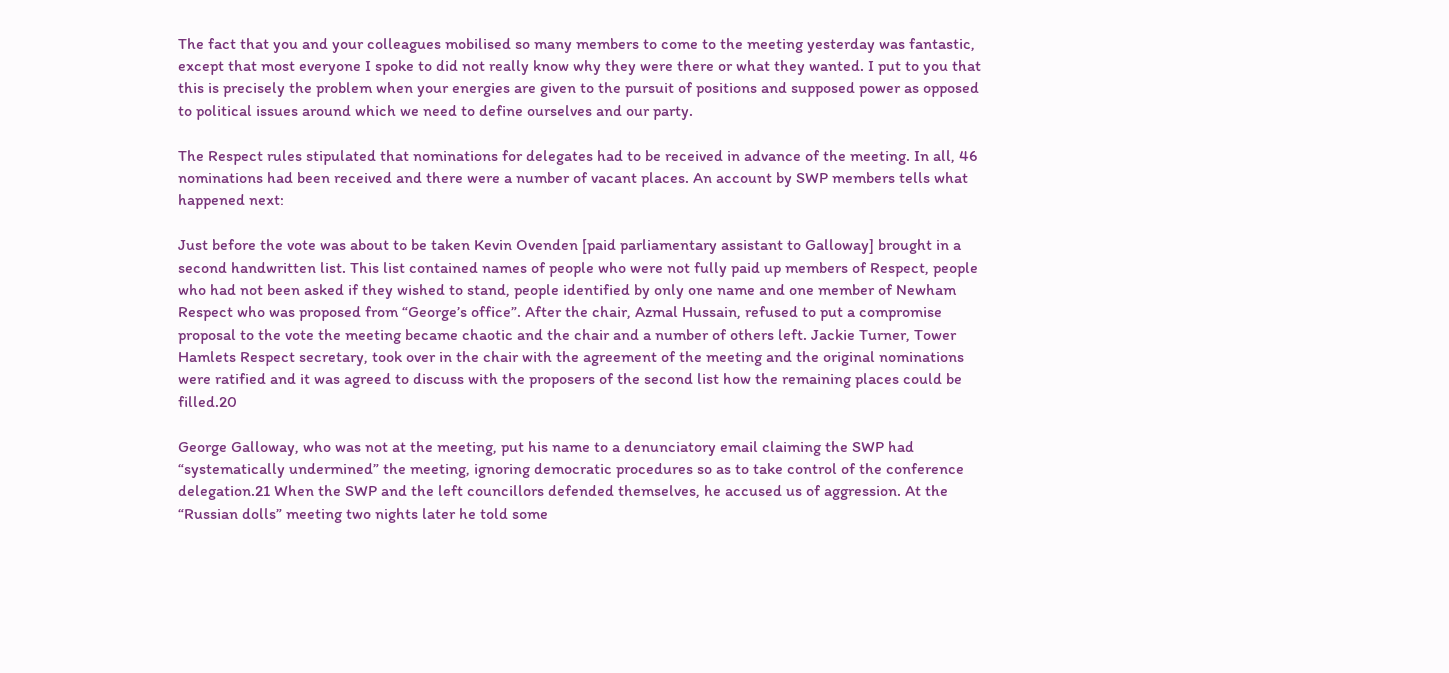The fact that you and your colleagues mobilised so many members to come to the meeting yesterday was fantastic, except that most everyone I spoke to did not really know why they were there or what they wanted. I put to you that this is precisely the problem when your energies are given to the pursuit of positions and supposed power as opposed to political issues around which we need to define ourselves and our party.

The Respect rules stipulated that nominations for delegates had to be received in advance of the meeting. In all, 46 nominations had been received and there were a number of vacant places. An account by SWP members tells what happened next:

Just before the vote was about to be taken Kevin Ovenden [paid parliamentary assistant to Galloway] brought in a second handwritten list. This list contained names of people who were not fully paid up members of Respect, people who had not been asked if they wished to stand, people identified by only one name and one member of Newham Respect who was proposed from “George’s office”. After the chair, Azmal Hussain, refused to put a compromise proposal to the vote the meeting became chaotic and the chair and a number of others left. Jackie Turner, Tower Hamlets Respect secretary, took over in the chair with the agreement of the meeting and the original nominations were ratified and it was agreed to discuss with the proposers of the second list how the remaining places could be filled.20

George Galloway, who was not at the meeting, put his name to a denunciatory email claiming the SWP had “systematically undermined” the meeting, ignoring democratic procedures so as to take control of the conference delegation.21 When the SWP and the left councillors defended themselves, he accused us of aggression. At the “Russian dolls” meeting two nights later he told some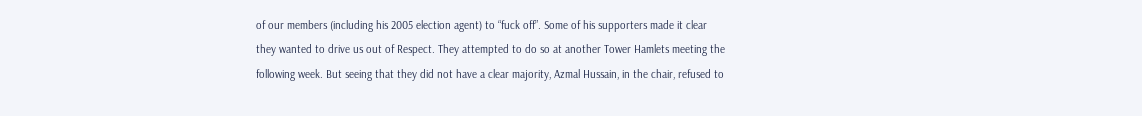of our members (including his 2005 election agent) to “fuck off”. Some of his supporters made it clear they wanted to drive us out of Respect. They attempted to do so at another Tower Hamlets meeting the following week. But seeing that they did not have a clear majority, Azmal Hussain, in the chair, refused to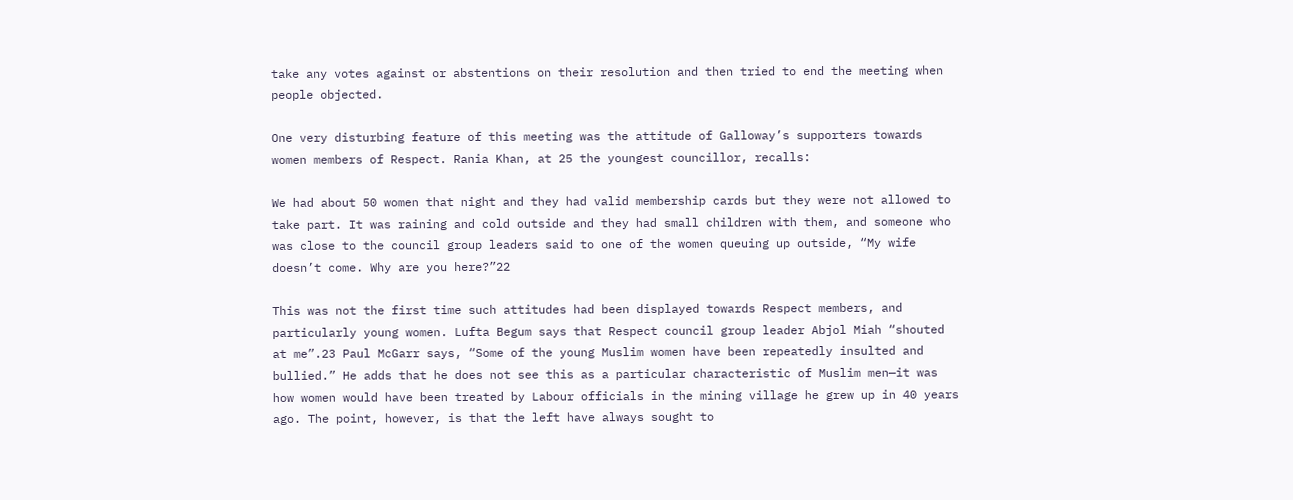take any votes against or abstentions on their resolution and then tried to end the meeting when people objected.

One very disturbing feature of this meeting was the attitude of Galloway’s supporters towards women members of Respect. Rania Khan, at 25 the youngest councillor, recalls:

We had about 50 women that night and they had valid membership cards but they were not allowed to take part. It was raining and cold outside and they had small children with them, and someone who was close to the council group leaders said to one of the women queuing up outside, “My wife doesn’t come. Why are you here?”22

This was not the first time such attitudes had been displayed towards Respect members, and particularly young women. Lufta Begum says that Respect council group leader Abjol Miah “shouted at me”.23 Paul McGarr says, “Some of the young Muslim women have been repeatedly insulted and bullied.” He adds that he does not see this as a particular characteristic of Muslim men—it was how women would have been treated by Labour officials in the mining village he grew up in 40 years ago. The point, however, is that the left have always sought to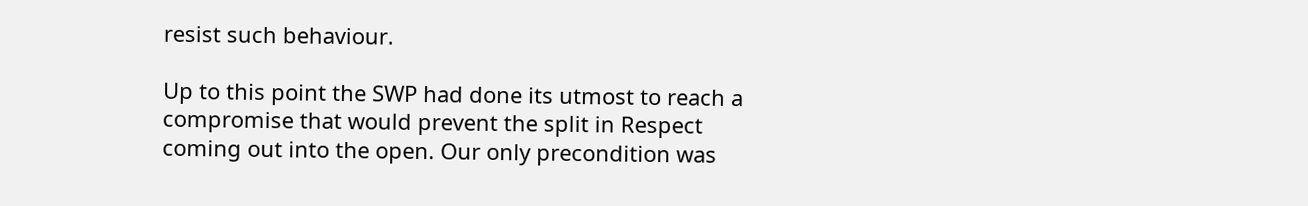resist such behaviour.

Up to this point the SWP had done its utmost to reach a compromise that would prevent the split in Respect coming out into the open. Our only precondition was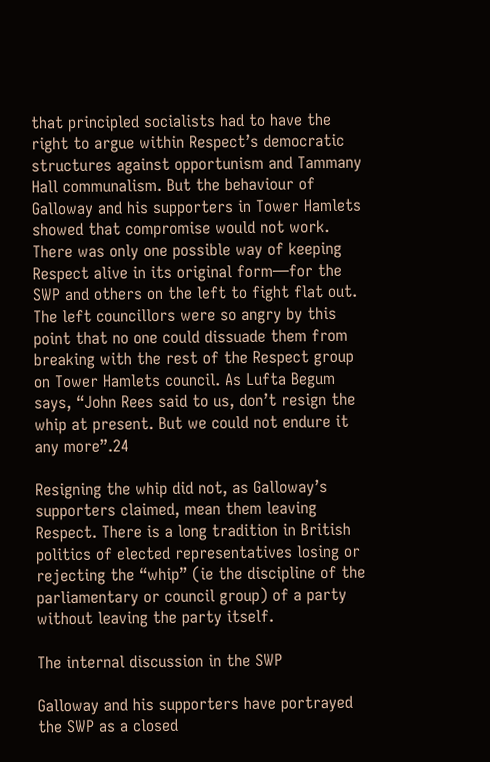that principled socialists had to have the right to argue within Respect’s democratic structures against opportunism and Tammany Hall communalism. But the behaviour of Galloway and his supporters in Tower Hamlets showed that compromise would not work. There was only one possible way of keeping Respect alive in its original form—for the SWP and others on the left to fight flat out. The left councillors were so angry by this point that no one could dissuade them from breaking with the rest of the Respect group on Tower Hamlets council. As Lufta Begum says, “John Rees said to us, don’t resign the whip at present. But we could not endure it any more”.24

Resigning the whip did not, as Galloway’s supporters claimed, mean them leaving Respect. There is a long tradition in British politics of elected representatives losing or rejecting the “whip” (ie the discipline of the parliamentary or council group) of a party without leaving the party itself.

The internal discussion in the SWP

Galloway and his supporters have portrayed the SWP as a closed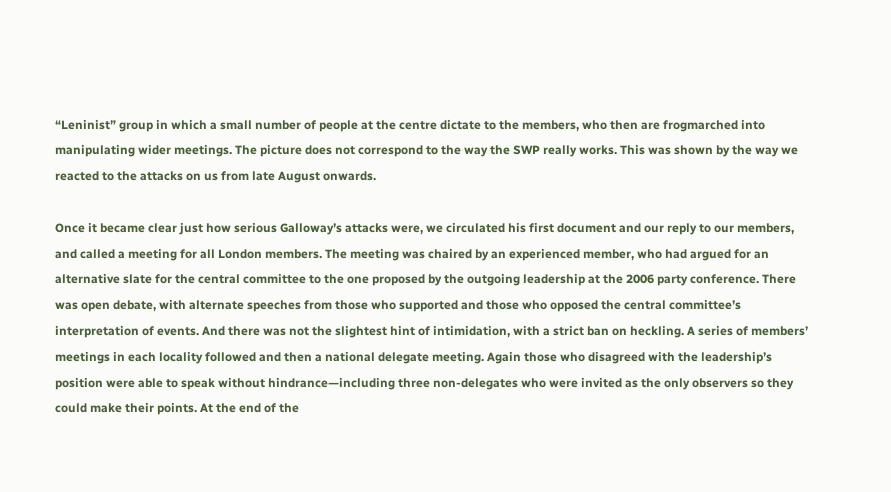“Leninist” group in which a small number of people at the centre dictate to the members, who then are frogmarched into manipulating wider meetings. The picture does not correspond to the way the SWP really works. This was shown by the way we reacted to the attacks on us from late August onwards.

Once it became clear just how serious Galloway’s attacks were, we circulated his first document and our reply to our members, and called a meeting for all London members. The meeting was chaired by an experienced member, who had argued for an alternative slate for the central committee to the one proposed by the outgoing leadership at the 2006 party conference. There was open debate, with alternate speeches from those who supported and those who opposed the central committee’s interpretation of events. And there was not the slightest hint of intimidation, with a strict ban on heckling. A series of members’ meetings in each locality followed and then a national delegate meeting. Again those who disagreed with the leadership’s position were able to speak without hindrance—including three non-delegates who were invited as the only observers so they could make their points. At the end of the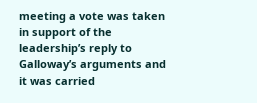meeting a vote was taken in support of the leadership’s reply to Galloway’s arguments and it was carried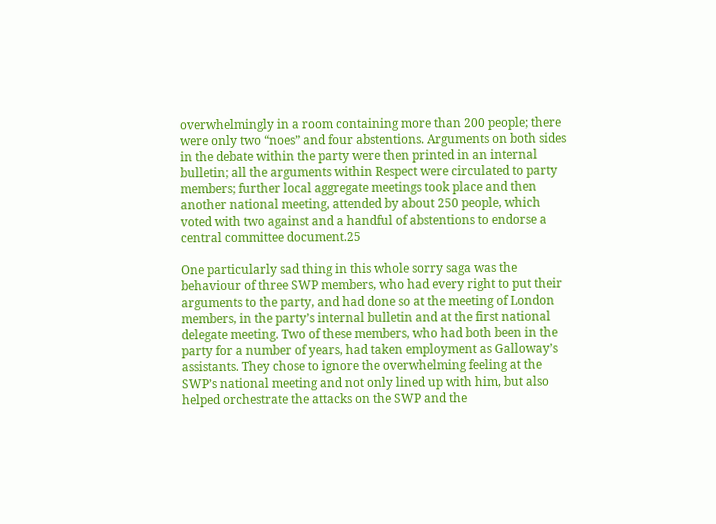overwhelmingly in a room containing more than 200 people; there were only two “noes” and four abstentions. Arguments on both sides in the debate within the party were then printed in an internal bulletin; all the arguments within Respect were circulated to party members; further local aggregate meetings took place and then another national meeting, attended by about 250 people, which voted with two against and a handful of abstentions to endorse a central committee document.25

One particularly sad thing in this whole sorry saga was the behaviour of three SWP members, who had every right to put their arguments to the party, and had done so at the meeting of London members, in the party’s internal bulletin and at the first national delegate meeting. Two of these members, who had both been in the party for a number of years, had taken employment as Galloway’s assistants. They chose to ignore the overwhelming feeling at the SWP’s national meeting and not only lined up with him, but also helped orchestrate the attacks on the SWP and the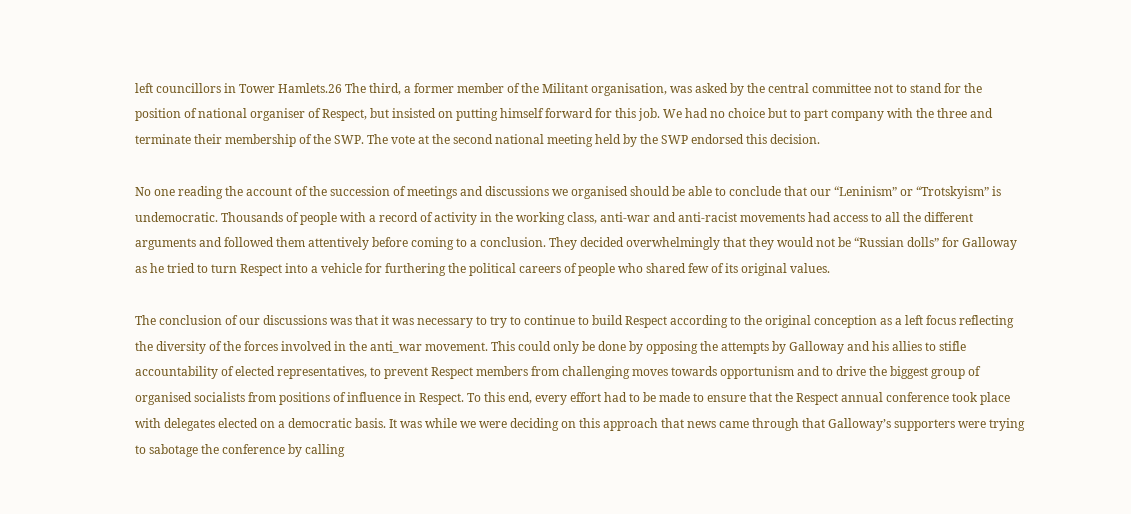left councillors in Tower Hamlets.26 The third, a former member of the Militant organisation, was asked by the central committee not to stand for the position of national organiser of Respect, but insisted on putting himself forward for this job. We had no choice but to part company with the three and terminate their membership of the SWP. The vote at the second national meeting held by the SWP endorsed this decision.

No one reading the account of the succession of meetings and discussions we organised should be able to conclude that our “Leninism” or “Trotskyism” is undemocratic. Thousands of people with a record of activity in the working class, anti-war and anti-racist movements had access to all the different arguments and followed them attentively before coming to a conclusion. They decided overwhelmingly that they would not be “Russian dolls” for Galloway as he tried to turn Respect into a vehicle for furthering the political careers of people who shared few of its original values.

The conclusion of our discussions was that it was necessary to try to continue to build Respect according to the original conception as a left focus reflecting the diversity of the forces involved in the anti_war movement. This could only be done by opposing the attempts by Galloway and his allies to stifle accountability of elected representatives, to prevent Respect members from challenging moves towards opportunism and to drive the biggest group of organised socialists from positions of influence in Respect. To this end, every effort had to be made to ensure that the Respect annual conference took place with delegates elected on a democratic basis. It was while we were deciding on this approach that news came through that Galloway’s supporters were trying to sabotage the conference by calling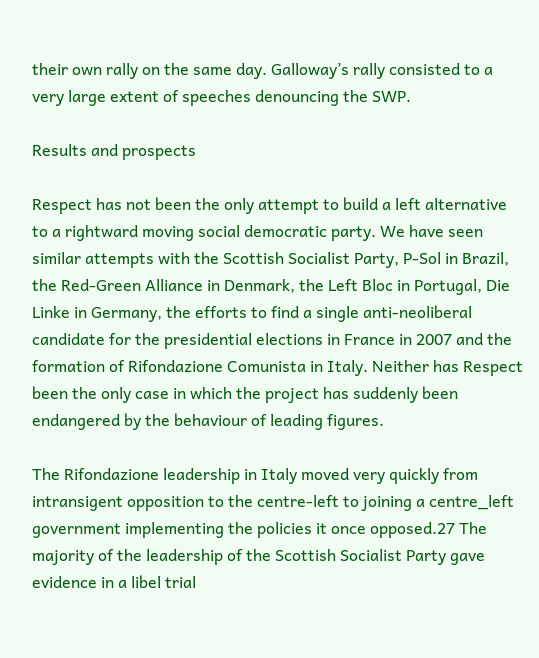their own rally on the same day. Galloway’s rally consisted to a very large extent of speeches denouncing the SWP.

Results and prospects

Respect has not been the only attempt to build a left alternative to a rightward moving social democratic party. We have seen similar attempts with the Scottish Socialist Party, P-Sol in Brazil, the Red-Green Alliance in Denmark, the Left Bloc in Portugal, Die Linke in Germany, the efforts to find a single anti-neoliberal candidate for the presidential elections in France in 2007 and the formation of Rifondazione Comunista in Italy. Neither has Respect been the only case in which the project has suddenly been endangered by the behaviour of leading figures.

The Rifondazione leadership in Italy moved very quickly from intransigent opposition to the centre-left to joining a centre_left government implementing the policies it once opposed.27 The majority of the leadership of the Scottish Socialist Party gave evidence in a libel trial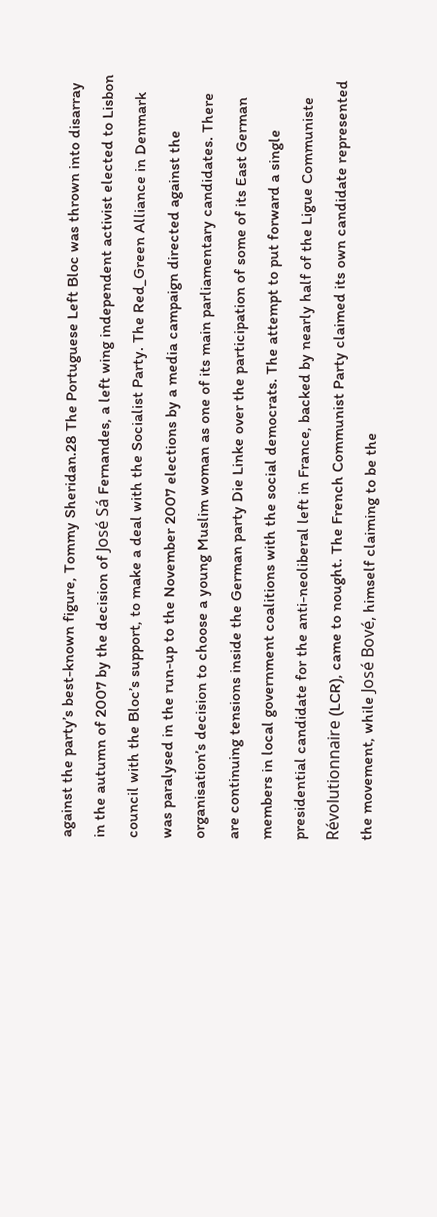against the party’s best-known figure, Tommy Sheridan.28 The Portuguese Left Bloc was thrown into disarray in the autumn of 2007 by the decision of José Sá Fernandes, a left wing independent activist elected to Lisbon council with the Bloc’s support, to make a deal with the Socialist Party. The Red_Green Alliance in Denmark was paralysed in the run-up to the November 2007 elections by a media campaign directed against the organisation’s decision to choose a young Muslim woman as one of its main parliamentary candidates. There are continuing tensions inside the German party Die Linke over the participation of some of its East German members in local government coalitions with the social democrats. The attempt to put forward a single presidential candidate for the anti-neoliberal left in France, backed by nearly half of the Ligue Communiste Révolutionnaire (LCR), came to nought. The French Communist Party claimed its own candidate represented the movement, while José Bové, himself claiming to be the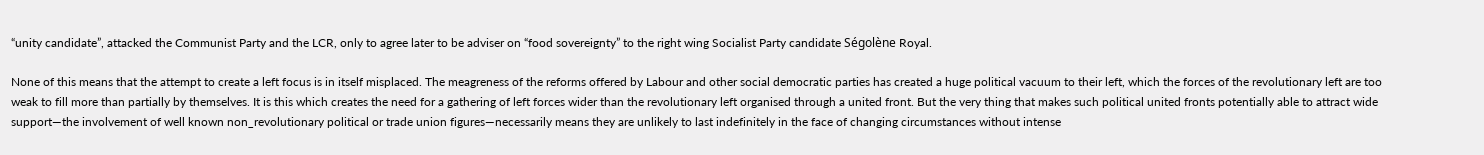“unity candidate”, attacked the Communist Party and the LCR, only to agree later to be adviser on “food sovereignty” to the right wing Socialist Party candidate Ségolène Royal.

None of this means that the attempt to create a left focus is in itself misplaced. The meagreness of the reforms offered by Labour and other social democratic parties has created a huge political vacuum to their left, which the forces of the revolutionary left are too weak to fill more than partially by themselves. It is this which creates the need for a gathering of left forces wider than the revolutionary left organised through a united front. But the very thing that makes such political united fronts potentially able to attract wide support—the involvement of well known non_revolutionary political or trade union figures—necessarily means they are unlikely to last indefinitely in the face of changing circumstances without intense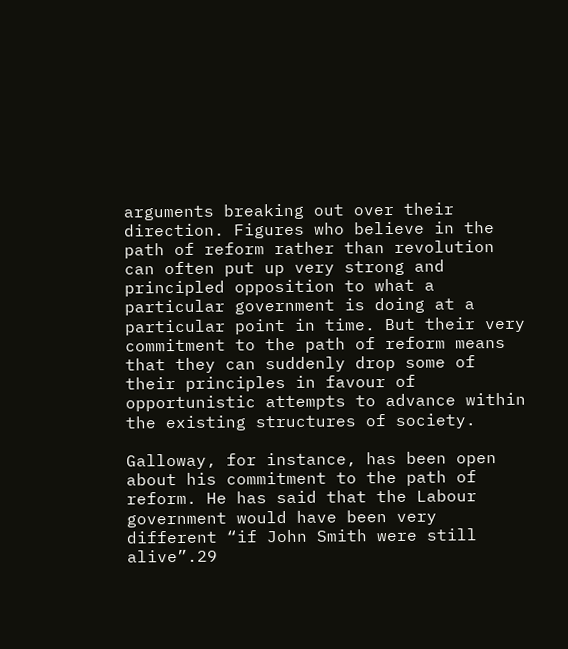arguments breaking out over their direction. Figures who believe in the path of reform rather than revolution can often put up very strong and principled opposition to what a particular government is doing at a particular point in time. But their very commitment to the path of reform means that they can suddenly drop some of their principles in favour of opportunistic attempts to advance within the existing structures of society.

Galloway, for instance, has been open about his commitment to the path of reform. He has said that the Labour government would have been very different “if John Smith were still alive”.29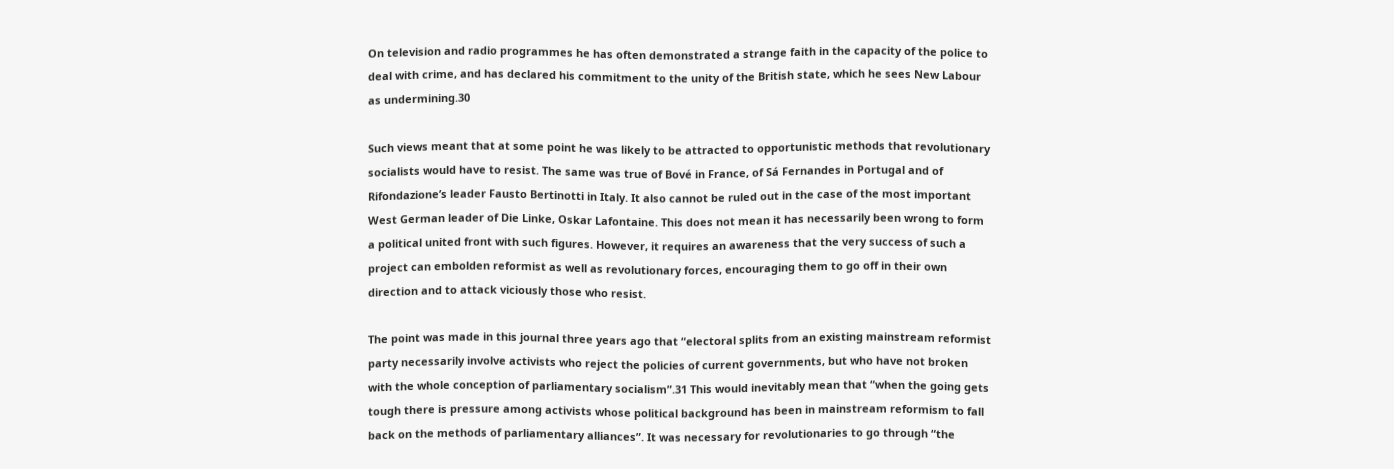On television and radio programmes he has often demonstrated a strange faith in the capacity of the police to deal with crime, and has declared his commitment to the unity of the British state, which he sees New Labour as undermining.30

Such views meant that at some point he was likely to be attracted to opportunistic methods that revolutionary socialists would have to resist. The same was true of Bové in France, of Sá Fernandes in Portugal and of Rifondazione’s leader Fausto Bertinotti in Italy. It also cannot be ruled out in the case of the most important West German leader of Die Linke, Oskar Lafontaine. This does not mean it has necessarily been wrong to form a political united front with such figures. However, it requires an awareness that the very success of such a project can embolden reformist as well as revolutionary forces, encouraging them to go off in their own direction and to attack viciously those who resist.

The point was made in this journal three years ago that “electoral splits from an existing mainstream reformist party necessarily involve activists who reject the policies of current governments, but who have not broken with the whole conception of parliamentary socialism”.31 This would inevitably mean that “when the going gets tough there is pressure among activists whose political background has been in mainstream reformism to fall back on the methods of parliamentary alliances”. It was necessary for revolutionaries to go through “the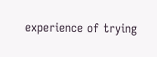experience of trying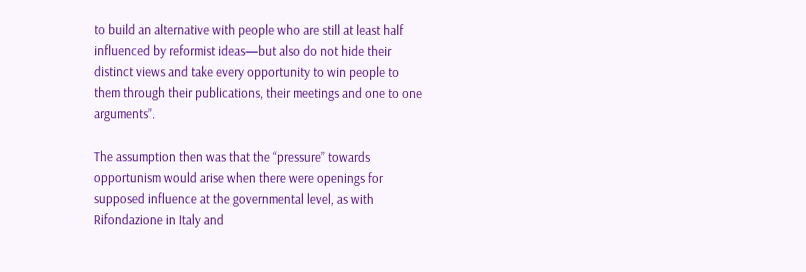to build an alternative with people who are still at least half influenced by reformist ideas—but also do not hide their distinct views and take every opportunity to win people to them through their publications, their meetings and one to one arguments”.

The assumption then was that the “pressure” towards opportunism would arise when there were openings for supposed influence at the governmental level, as with Rifondazione in Italy and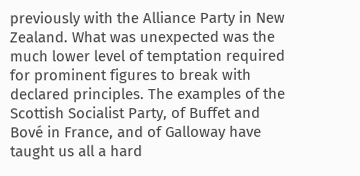previously with the Alliance Party in New Zealand. What was unexpected was the much lower level of temptation required for prominent figures to break with declared principles. The examples of the Scottish Socialist Party, of Buffet and Bové in France, and of Galloway have taught us all a hard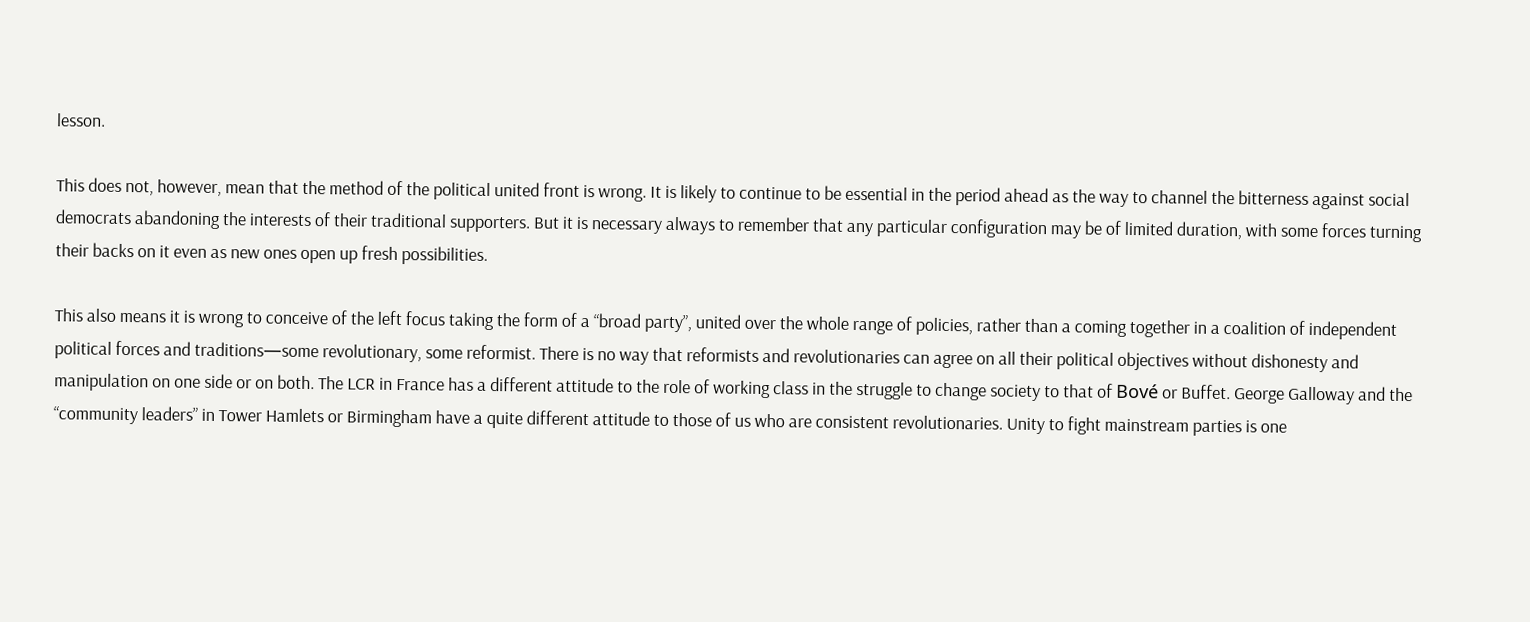lesson.

This does not, however, mean that the method of the political united front is wrong. It is likely to continue to be essential in the period ahead as the way to channel the bitterness against social democrats abandoning the interests of their traditional supporters. But it is necessary always to remember that any particular configuration may be of limited duration, with some forces turning their backs on it even as new ones open up fresh possibilities.

This also means it is wrong to conceive of the left focus taking the form of a “broad party”, united over the whole range of policies, rather than a coming together in a coalition of independent political forces and traditions—some revolutionary, some reformist. There is no way that reformists and revolutionaries can agree on all their political objectives without dishonesty and manipulation on one side or on both. The LCR in France has a different attitude to the role of working class in the struggle to change society to that of Bové or Buffet. George Galloway and the “community leaders” in Tower Hamlets or Birmingham have a quite different attitude to those of us who are consistent revolutionaries. Unity to fight mainstream parties is one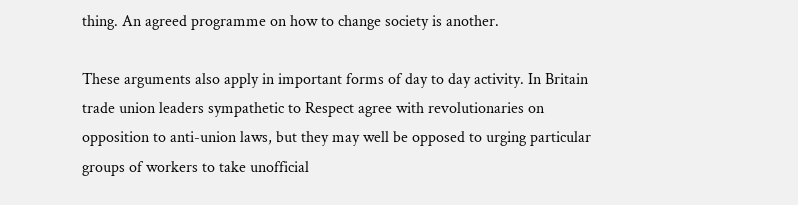thing. An agreed programme on how to change society is another.

These arguments also apply in important forms of day to day activity. In Britain trade union leaders sympathetic to Respect agree with revolutionaries on opposition to anti-union laws, but they may well be opposed to urging particular groups of workers to take unofficial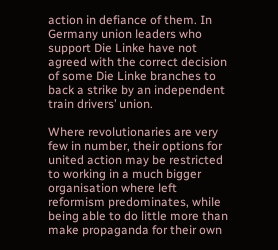action in defiance of them. In Germany union leaders who support Die Linke have not agreed with the correct decision of some Die Linke branches to back a strike by an independent train drivers’ union.

Where revolutionaries are very few in number, their options for united action may be restricted to working in a much bigger organisation where left reformism predominates, while being able to do little more than make propaganda for their own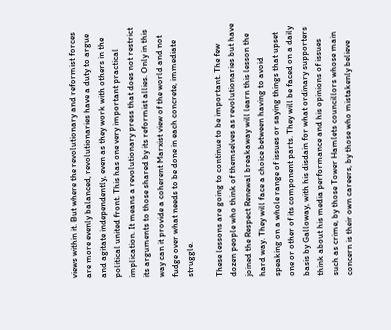views within it. But where the revolutionary and reformist forces are more evenly balanced, revolutionaries have a duty to argue and agitate independently, even as they work with others in the political united front. This has one very important practical implication. It means a revolutionary press that does not restrict its arguments to those shared by its reformist allies. Only in this way can it provide a coherent Marxist view of the world and not fudge over what needs to be done in each concrete, immediate struggle.

These lessons are going to continue to be important. The few dozen people who think of themselves as revolutionaries but have joined the Respect Renewal breakaway will learn this lesson the hard way. They will face a choice between having to avoid speaking on a whole range of issues or saying things that upset one or other of its component parts. They will be faced on a daily basis by Galloway, with his disdain for what ordinary supporters think about his media performance and his opinions of issues such as crime, by those Tower Hamlets councillors whose main concern is their own careers, by those who mistakenly believe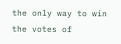the only way to win the votes of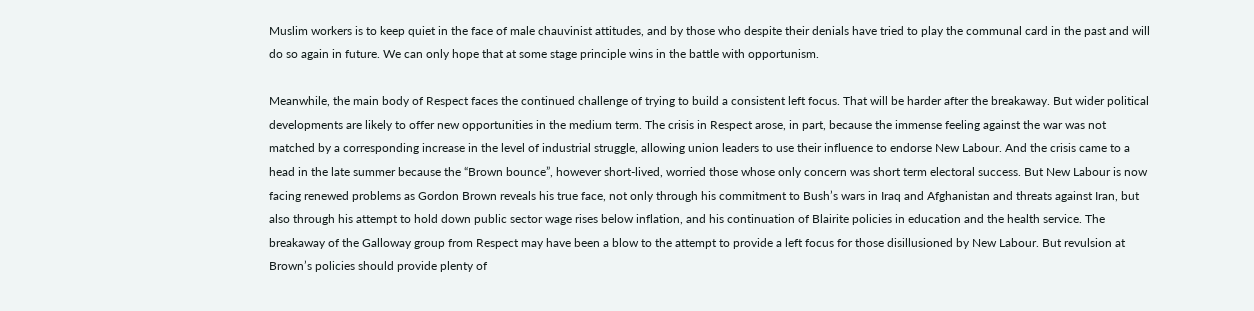Muslim workers is to keep quiet in the face of male chauvinist attitudes, and by those who despite their denials have tried to play the communal card in the past and will do so again in future. We can only hope that at some stage principle wins in the battle with opportunism.

Meanwhile, the main body of Respect faces the continued challenge of trying to build a consistent left focus. That will be harder after the breakaway. But wider political developments are likely to offer new opportunities in the medium term. The crisis in Respect arose, in part, because the immense feeling against the war was not matched by a corresponding increase in the level of industrial struggle, allowing union leaders to use their influence to endorse New Labour. And the crisis came to a head in the late summer because the “Brown bounce”, however short-lived, worried those whose only concern was short term electoral success. But New Labour is now facing renewed problems as Gordon Brown reveals his true face, not only through his commitment to Bush’s wars in Iraq and Afghanistan and threats against Iran, but also through his attempt to hold down public sector wage rises below inflation, and his continuation of Blairite policies in education and the health service. The breakaway of the Galloway group from Respect may have been a blow to the attempt to provide a left focus for those disillusioned by New Labour. But revulsion at Brown’s policies should provide plenty of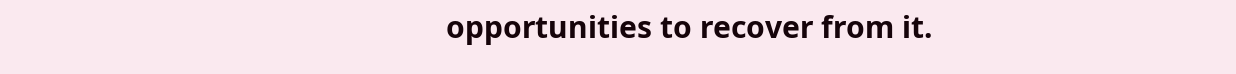opportunities to recover from it.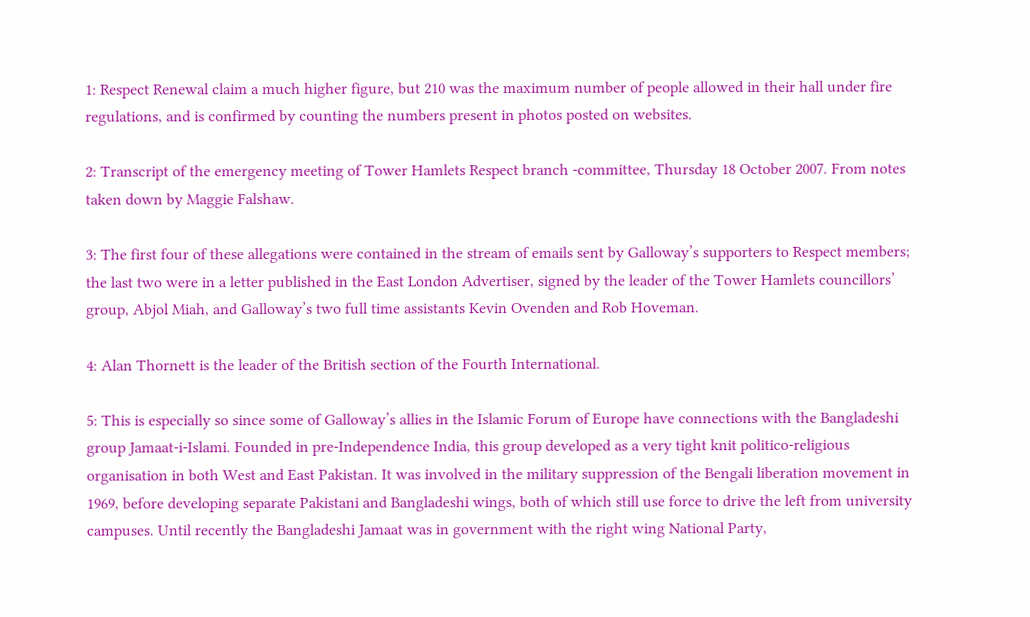1: Respect Renewal claim a much higher figure, but 210 was the maximum number of people allowed in their hall under fire regulations, and is confirmed by counting the numbers present in photos posted on websites.

2: Transcript of the emergency meeting of Tower Hamlets Respect branch -committee, Thursday 18 October 2007. From notes taken down by Maggie Falshaw.

3: The first four of these allegations were contained in the stream of emails sent by Galloway’s supporters to Respect members; the last two were in a letter published in the East London Advertiser, signed by the leader of the Tower Hamlets councillors’ group, Abjol Miah, and Galloway’s two full time assistants Kevin Ovenden and Rob Hoveman.

4: Alan Thornett is the leader of the British section of the Fourth International.

5: This is especially so since some of Galloway’s allies in the Islamic Forum of Europe have connections with the Bangladeshi group Jamaat-i-Islami. Founded in pre-Independence India, this group developed as a very tight knit politico-religious organisation in both West and East Pakistan. It was involved in the military suppression of the Bengali liberation movement in 1969, before developing separate Pakistani and Bangladeshi wings, both of which still use force to drive the left from university campuses. Until recently the Bangladeshi Jamaat was in government with the right wing National Party,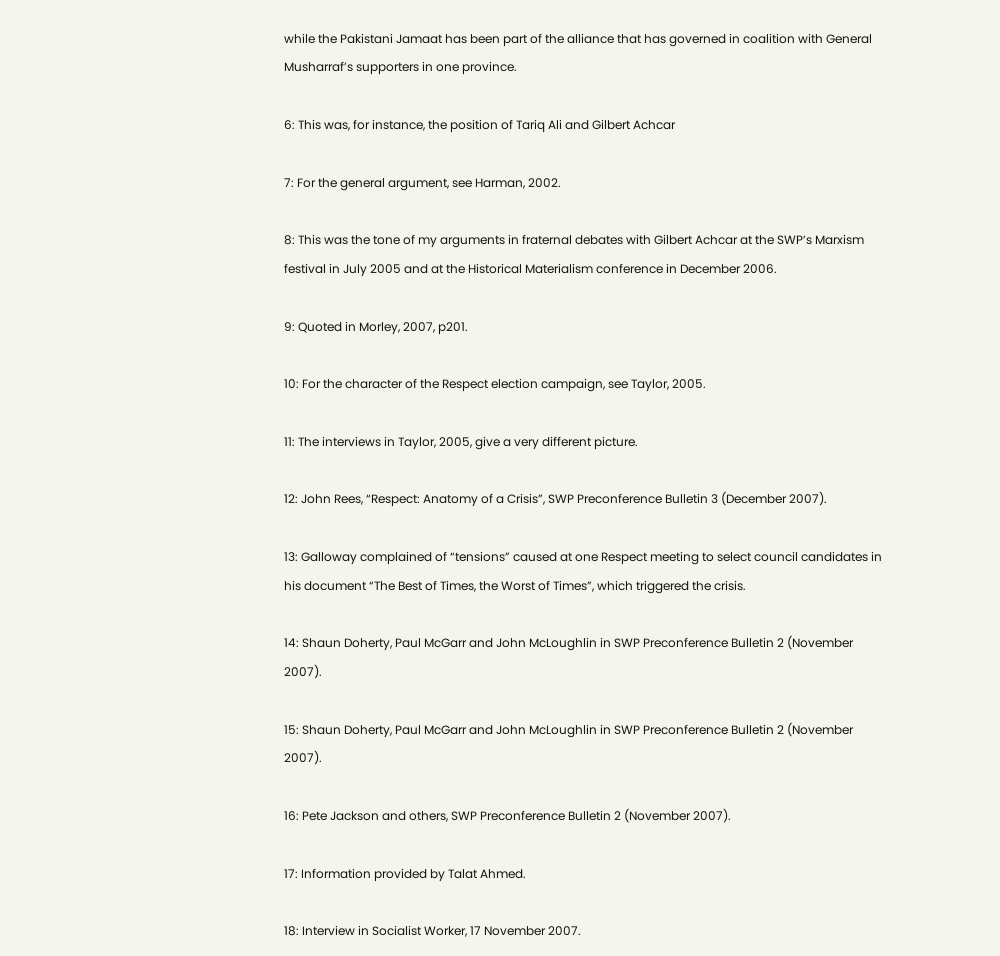while the Pakistani Jamaat has been part of the alliance that has governed in coalition with General Musharraf’s supporters in one province.

6: This was, for instance, the position of Tariq Ali and Gilbert Achcar

7: For the general argument, see Harman, 2002.

8: This was the tone of my arguments in fraternal debates with Gilbert Achcar at the SWP’s Marxism festival in July 2005 and at the Historical Materialism conference in December 2006.

9: Quoted in Morley, 2007, p201.

10: For the character of the Respect election campaign, see Taylor, 2005.

11: The interviews in Taylor, 2005, give a very different picture.

12: John Rees, “Respect: Anatomy of a Crisis”, SWP Preconference Bulletin 3 (December 2007).

13: Galloway complained of “tensions” caused at one Respect meeting to select council candidates in his document “The Best of Times, the Worst of Times”, which triggered the crisis.

14: Shaun Doherty, Paul McGarr and John McLoughlin in SWP Preconference Bulletin 2 (November 2007).

15: Shaun Doherty, Paul McGarr and John McLoughlin in SWP Preconference Bulletin 2 (November 2007).

16: Pete Jackson and others, SWP Preconference Bulletin 2 (November 2007).

17: Information provided by Talat Ahmed.

18: Interview in Socialist Worker, 17 November 2007.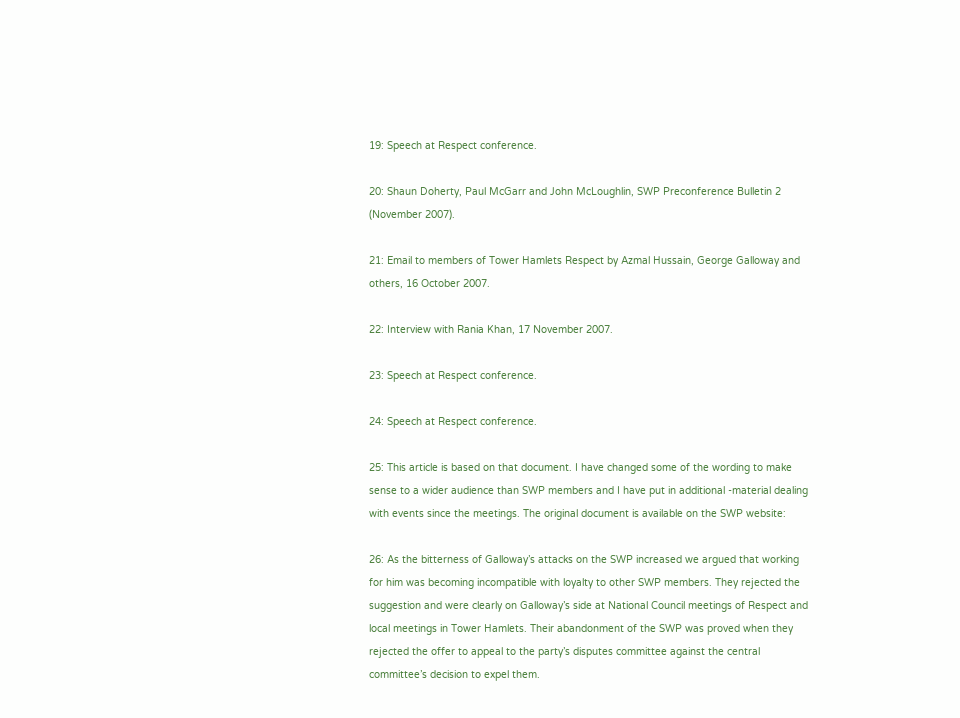19: Speech at Respect conference.

20: Shaun Doherty, Paul McGarr and John McLoughlin, SWP Preconference Bulletin 2 (November 2007).

21: Email to members of Tower Hamlets Respect by Azmal Hussain, George Galloway and others, 16 October 2007.

22: Interview with Rania Khan, 17 November 2007.

23: Speech at Respect conference.

24: Speech at Respect conference.

25: This article is based on that document. I have changed some of the wording to make sense to a wider audience than SWP members and I have put in additional -material dealing with events since the meetings. The original document is available on the SWP website:

26: As the bitterness of Galloway’s attacks on the SWP increased we argued that working for him was becoming incompatible with loyalty to other SWP members. They rejected the suggestion and were clearly on Galloway’s side at National Council meetings of Respect and local meetings in Tower Hamlets. Their abandonment of the SWP was proved when they rejected the offer to appeal to the party’s disputes committee against the central committee’s decision to expel them.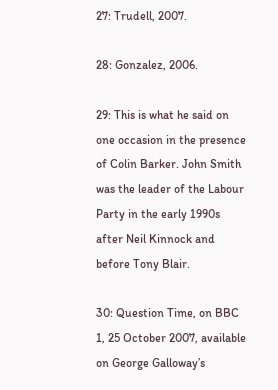27: Trudell, 2007.

28: Gonzalez, 2006.

29: This is what he said on one occasion in the presence of Colin Barker. John Smith was the leader of the Labour Party in the early 1990s after Neil Kinnock and before Tony Blair.

30: Question Time, on BBC 1, 25 October 2007, available on George Galloway’s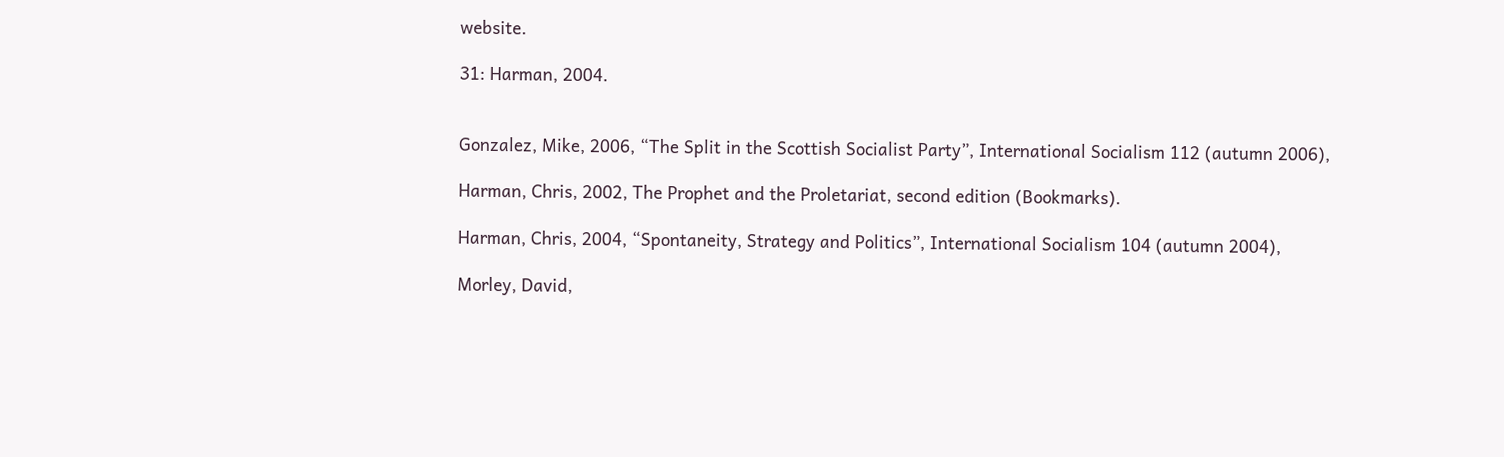website.

31: Harman, 2004.


Gonzalez, Mike, 2006, “The Split in the Scottish Socialist Party”, International Socialism 112 (autumn 2006),

Harman, Chris, 2002, The Prophet and the Proletariat, second edition (Bookmarks).

Harman, Chris, 2004, “Spontaneity, Strategy and Politics”, International Socialism 104 (autumn 2004),

Morley, David,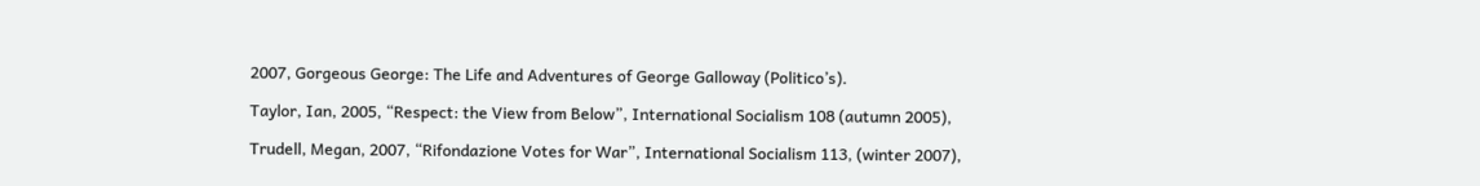2007, Gorgeous George: The Life and Adventures of George Galloway (Politico’s).

Taylor, Ian, 2005, “Respect: the View from Below”, International Socialism 108 (autumn 2005),

Trudell, Megan, 2007, “Rifondazione Votes for War”, International Socialism 113, (winter 2007),